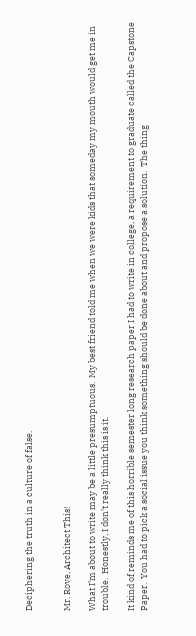Deciphering the truth in a culture of false.


Mr. Rove, Architect This!

What I’m about to write may be a little presumptuous.  My best friend told me when we were kids that someday my mouth would get me in trouble.  Honestly, I don’t really think this is it.

It kind of reminds me of this horrible semester long research paper I had to write in college, a requirement to graduate called the Capstone Paper.  You had to pick a social issue you think something should be done about and propose a solution.  The thing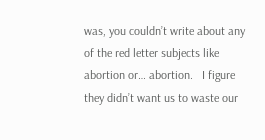was, you couldn’t write about any of the red letter subjects like abortion or… abortion.   I figure they didn’t want us to waste our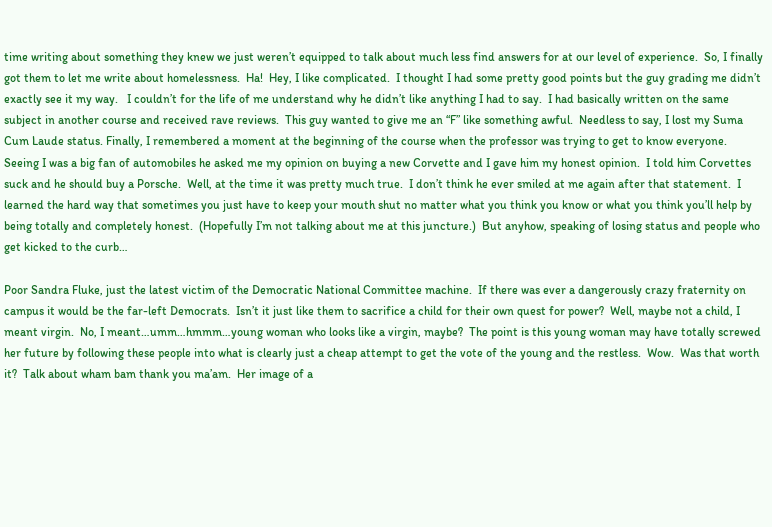time writing about something they knew we just weren’t equipped to talk about much less find answers for at our level of experience.  So, I finally got them to let me write about homelessness.  Ha!  Hey, I like complicated.  I thought I had some pretty good points but the guy grading me didn’t exactly see it my way.   I couldn’t for the life of me understand why he didn’t like anything I had to say.  I had basically written on the same subject in another course and received rave reviews.  This guy wanted to give me an “F” like something awful.  Needless to say, I lost my Suma Cum Laude status. Finally, I remembered a moment at the beginning of the course when the professor was trying to get to know everyone.  Seeing I was a big fan of automobiles he asked me my opinion on buying a new Corvette and I gave him my honest opinion.  I told him Corvettes suck and he should buy a Porsche.  Well, at the time it was pretty much true.  I don’t think he ever smiled at me again after that statement.  I learned the hard way that sometimes you just have to keep your mouth shut no matter what you think you know or what you think you’ll help by being totally and completely honest.  (Hopefully I’m not talking about me at this juncture.)  But anyhow, speaking of losing status and people who get kicked to the curb…

Poor Sandra Fluke, just the latest victim of the Democratic National Committee machine.  If there was ever a dangerously crazy fraternity on campus it would be the far-left Democrats.  Isn’t it just like them to sacrifice a child for their own quest for power?  Well, maybe not a child, I meant virgin.  No, I meant…umm…hmmm…young woman who looks like a virgin, maybe?  The point is this young woman may have totally screwed her future by following these people into what is clearly just a cheap attempt to get the vote of the young and the restless.  Wow.  Was that worth it?  Talk about wham bam thank you ma’am.  Her image of a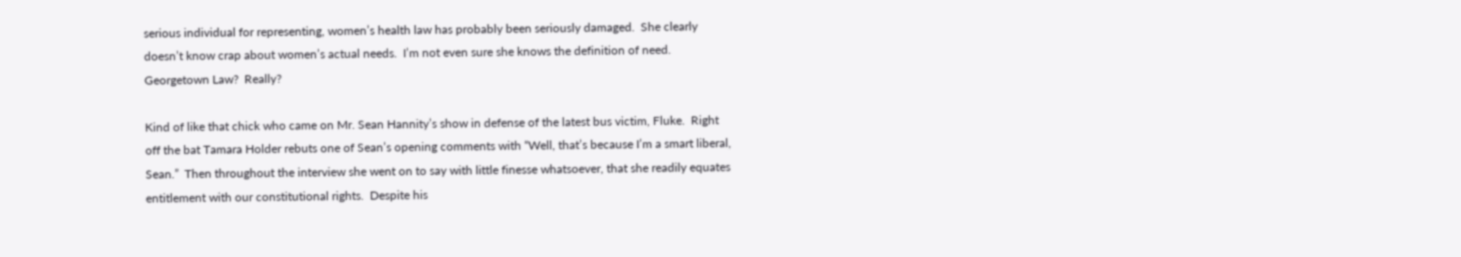serious individual for representing, women’s health law has probably been seriously damaged.  She clearly doesn’t know crap about women’s actual needs.  I’m not even sure she knows the definition of need.  Georgetown Law?  Really?

Kind of like that chick who came on Mr. Sean Hannity’s show in defense of the latest bus victim, Fluke.  Right off the bat Tamara Holder rebuts one of Sean’s opening comments with “Well, that’s because I’m a smart liberal, Sean.”  Then throughout the interview she went on to say with little finesse whatsoever, that she readily equates entitlement with our constitutional rights.  Despite his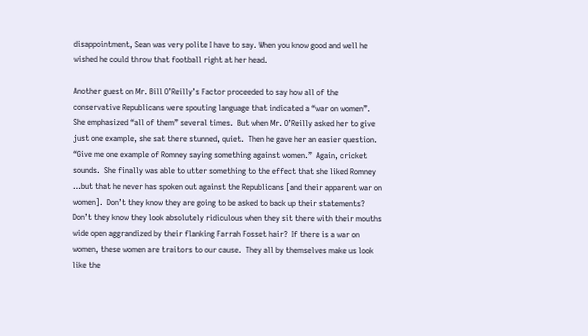disappointment, Sean was very polite I have to say. When you know good and well he wished he could throw that football right at her head.

Another guest on Mr. Bill O’Reilly’s Factor proceeded to say how all of the conservative Republicans were spouting language that indicated a “war on women”.  She emphasized “all of them” several times.  But when Mr. O’Reilly asked her to give just one example, she sat there stunned, quiet.  Then he gave her an easier question.  “Give me one example of Romney saying something against women.”  Again, cricket sounds.  She finally was able to utter something to the effect that she liked Romney …but that he never has spoken out against the Republicans [and their apparent war on women].  Don’t they know they are going to be asked to back up their statements?  Don’t they know they look absolutely ridiculous when they sit there with their mouths wide open aggrandized by their flanking Farrah Fosset hair?  If there is a war on women, these women are traitors to our cause.  They all by themselves make us look like the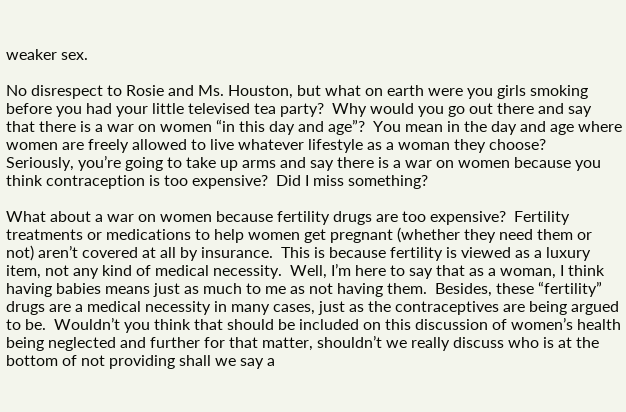weaker sex.

No disrespect to Rosie and Ms. Houston, but what on earth were you girls smoking before you had your little televised tea party?  Why would you go out there and say that there is a war on women “in this day and age”?  You mean in the day and age where women are freely allowed to live whatever lifestyle as a woman they choose?   Seriously, you’re going to take up arms and say there is a war on women because you think contraception is too expensive?  Did I miss something?

What about a war on women because fertility drugs are too expensive?  Fertility treatments or medications to help women get pregnant (whether they need them or not) aren’t covered at all by insurance.  This is because fertility is viewed as a luxury item, not any kind of medical necessity.  Well, I’m here to say that as a woman, I think having babies means just as much to me as not having them.  Besides, these “fertility” drugs are a medical necessity in many cases, just as the contraceptives are being argued to be.  Wouldn’t you think that should be included on this discussion of women’s health being neglected and further for that matter, shouldn’t we really discuss who is at the bottom of not providing shall we say a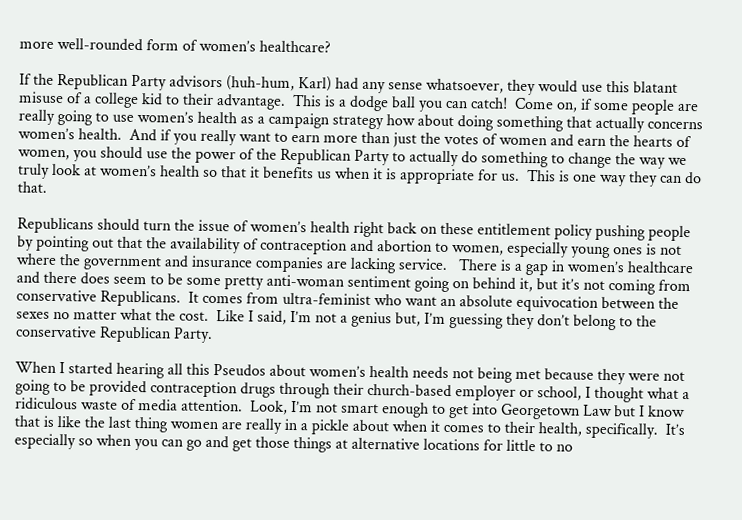more well-rounded form of women’s healthcare?

If the Republican Party advisors (huh-hum, Karl) had any sense whatsoever, they would use this blatant misuse of a college kid to their advantage.  This is a dodge ball you can catch!  Come on, if some people are really going to use women’s health as a campaign strategy how about doing something that actually concerns women’s health.  And if you really want to earn more than just the votes of women and earn the hearts of women, you should use the power of the Republican Party to actually do something to change the way we truly look at women’s health so that it benefits us when it is appropriate for us.  This is one way they can do that.

Republicans should turn the issue of women’s health right back on these entitlement policy pushing people by pointing out that the availability of contraception and abortion to women, especially young ones is not where the government and insurance companies are lacking service.   There is a gap in women’s healthcare and there does seem to be some pretty anti-woman sentiment going on behind it, but it’s not coming from conservative Republicans.  It comes from ultra-feminist who want an absolute equivocation between the sexes no matter what the cost.  Like I said, I’m not a genius but, I’m guessing they don’t belong to the conservative Republican Party.

When I started hearing all this Pseudos about women’s health needs not being met because they were not going to be provided contraception drugs through their church-based employer or school, I thought what a ridiculous waste of media attention.  Look, I’m not smart enough to get into Georgetown Law but I know that is like the last thing women are really in a pickle about when it comes to their health, specifically.  It’s especially so when you can go and get those things at alternative locations for little to no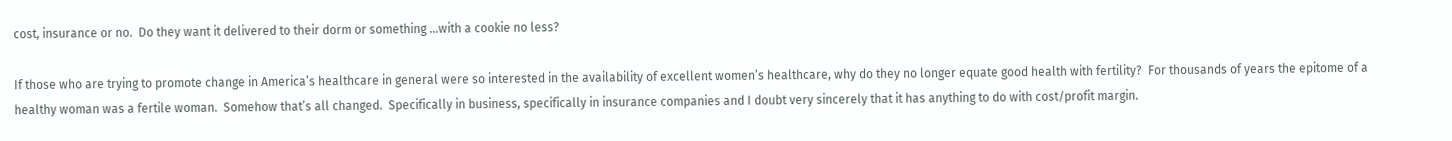cost, insurance or no.  Do they want it delivered to their dorm or something …with a cookie no less?

If those who are trying to promote change in America’s healthcare in general were so interested in the availability of excellent women’s healthcare, why do they no longer equate good health with fertility?  For thousands of years the epitome of a healthy woman was a fertile woman.  Somehow that’s all changed.  Specifically in business, specifically in insurance companies and I doubt very sincerely that it has anything to do with cost/profit margin.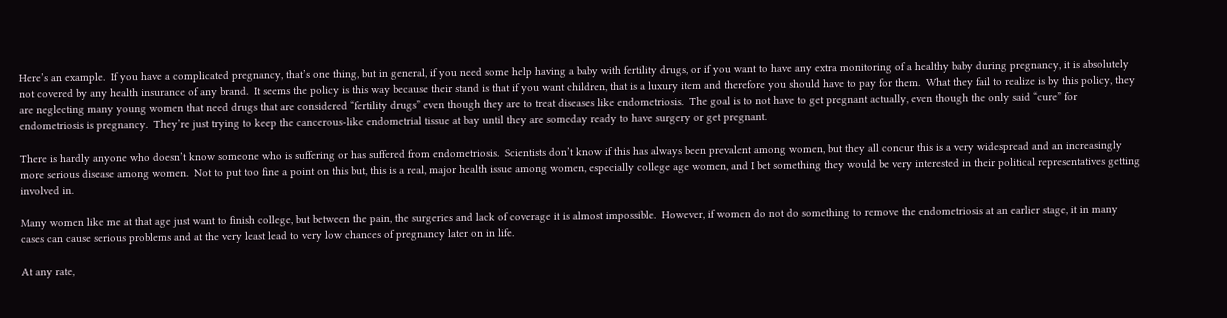Here’s an example.  If you have a complicated pregnancy, that’s one thing, but in general, if you need some help having a baby with fertility drugs, or if you want to have any extra monitoring of a healthy baby during pregnancy, it is absolutely not covered by any health insurance of any brand.  It seems the policy is this way because their stand is that if you want children, that is a luxury item and therefore you should have to pay for them.  What they fail to realize is by this policy, they are neglecting many young women that need drugs that are considered “fertility drugs” even though they are to treat diseases like endometriosis.  The goal is to not have to get pregnant actually, even though the only said “cure” for endometriosis is pregnancy.  They’re just trying to keep the cancerous-like endometrial tissue at bay until they are someday ready to have surgery or get pregnant.

There is hardly anyone who doesn’t know someone who is suffering or has suffered from endometriosis.  Scientists don’t know if this has always been prevalent among women, but they all concur this is a very widespread and an increasingly more serious disease among women.  Not to put too fine a point on this but, this is a real, major health issue among women, especially college age women, and I bet something they would be very interested in their political representatives getting involved in.

Many women like me at that age just want to finish college, but between the pain, the surgeries and lack of coverage it is almost impossible.  However, if women do not do something to remove the endometriosis at an earlier stage, it in many cases can cause serious problems and at the very least lead to very low chances of pregnancy later on in life.

At any rate,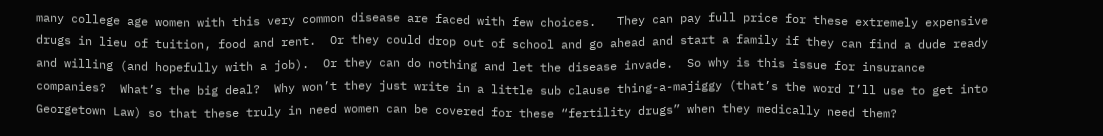many college age women with this very common disease are faced with few choices.   They can pay full price for these extremely expensive drugs in lieu of tuition, food and rent.  Or they could drop out of school and go ahead and start a family if they can find a dude ready and willing (and hopefully with a job).  Or they can do nothing and let the disease invade.  So why is this issue for insurance companies?  What’s the big deal?  Why won’t they just write in a little sub clause thing-a-majiggy (that’s the word I’ll use to get into Georgetown Law) so that these truly in need women can be covered for these “fertility drugs” when they medically need them?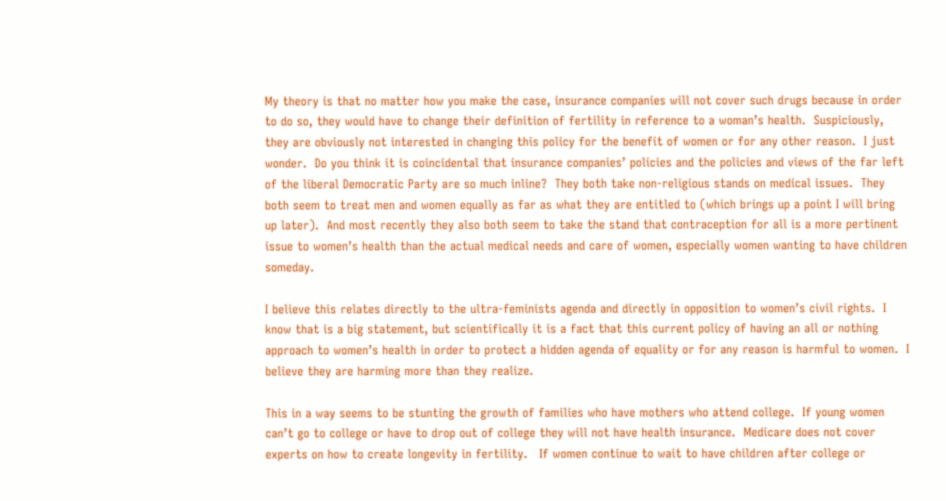My theory is that no matter how you make the case, insurance companies will not cover such drugs because in order to do so, they would have to change their definition of fertility in reference to a woman’s health.  Suspiciously, they are obviously not interested in changing this policy for the benefit of women or for any other reason.  I just wonder.  Do you think it is coincidental that insurance companies’ policies and the policies and views of the far left of the liberal Democratic Party are so much inline?  They both take non-religious stands on medical issues.  They both seem to treat men and women equally as far as what they are entitled to (which brings up a point I will bring up later).  And most recently they also both seem to take the stand that contraception for all is a more pertinent issue to women’s health than the actual medical needs and care of women, especially women wanting to have children someday.

I believe this relates directly to the ultra-feminists agenda and directly in opposition to women’s civil rights.  I know that is a big statement, but scientifically it is a fact that this current policy of having an all or nothing approach to women’s health in order to protect a hidden agenda of equality or for any reason is harmful to women.  I believe they are harming more than they realize.

This in a way seems to be stunting the growth of families who have mothers who attend college.  If young women can’t go to college or have to drop out of college they will not have health insurance.  Medicare does not cover experts on how to create longevity in fertility.   If women continue to wait to have children after college or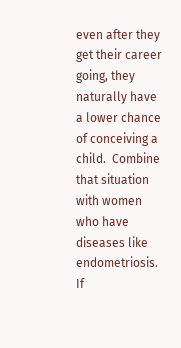even after they get their career going, they naturally have a lower chance of conceiving a child.  Combine that situation with women who have diseases like endometriosis.  If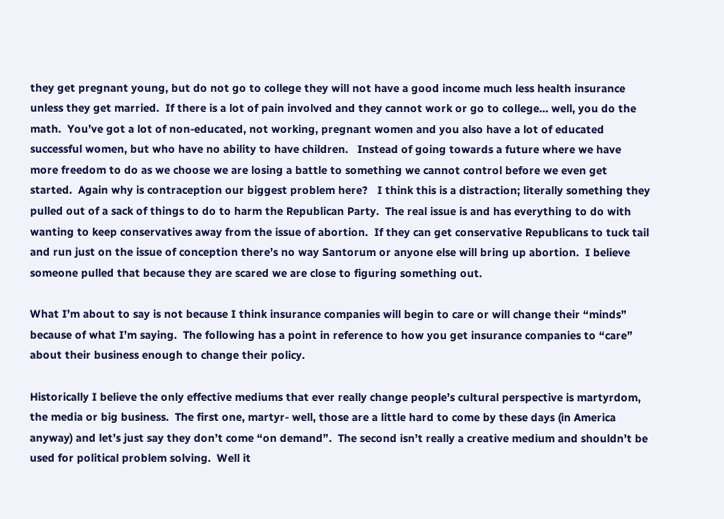they get pregnant young, but do not go to college they will not have a good income much less health insurance unless they get married.  If there is a lot of pain involved and they cannot work or go to college… well, you do the math.  You’ve got a lot of non-educated, not working, pregnant women and you also have a lot of educated successful women, but who have no ability to have children.   Instead of going towards a future where we have more freedom to do as we choose we are losing a battle to something we cannot control before we even get started.  Again why is contraception our biggest problem here?   I think this is a distraction; literally something they pulled out of a sack of things to do to harm the Republican Party.  The real issue is and has everything to do with wanting to keep conservatives away from the issue of abortion.  If they can get conservative Republicans to tuck tail and run just on the issue of conception there’s no way Santorum or anyone else will bring up abortion.  I believe someone pulled that because they are scared we are close to figuring something out.

What I’m about to say is not because I think insurance companies will begin to care or will change their “minds” because of what I’m saying.  The following has a point in reference to how you get insurance companies to “care” about their business enough to change their policy.

Historically I believe the only effective mediums that ever really change people’s cultural perspective is martyrdom, the media or big business.  The first one, martyr- well, those are a little hard to come by these days (in America anyway) and let’s just say they don’t come “on demand”.  The second isn’t really a creative medium and shouldn’t be used for political problem solving.  Well it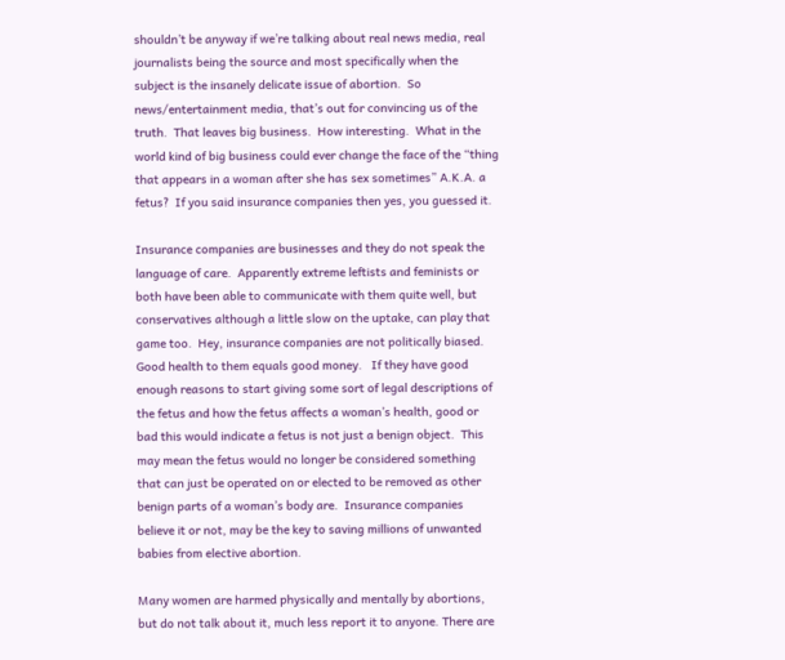shouldn’t be anyway if we’re talking about real news media, real journalists being the source and most specifically when the subject is the insanely delicate issue of abortion.  So news/entertainment media, that’s out for convincing us of the truth.  That leaves big business.  How interesting.  What in the world kind of big business could ever change the face of the “thing that appears in a woman after she has sex sometimes” A.K.A. a fetus?  If you said insurance companies then yes, you guessed it.

Insurance companies are businesses and they do not speak the language of care.  Apparently extreme leftists and feminists or both have been able to communicate with them quite well, but conservatives although a little slow on the uptake, can play that game too.  Hey, insurance companies are not politically biased.  Good health to them equals good money.   If they have good enough reasons to start giving some sort of legal descriptions of the fetus and how the fetus affects a woman’s health, good or bad this would indicate a fetus is not just a benign object.  This may mean the fetus would no longer be considered something that can just be operated on or elected to be removed as other benign parts of a woman’s body are.  Insurance companies believe it or not, may be the key to saving millions of unwanted babies from elective abortion.

Many women are harmed physically and mentally by abortions, but do not talk about it, much less report it to anyone. There are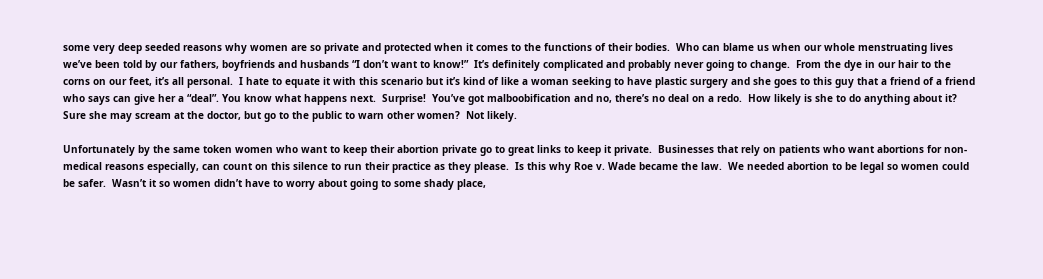some very deep seeded reasons why women are so private and protected when it comes to the functions of their bodies.  Who can blame us when our whole menstruating lives we’ve been told by our fathers, boyfriends and husbands “I don’t want to know!”  It’s definitely complicated and probably never going to change.  From the dye in our hair to the corns on our feet, it’s all personal.  I hate to equate it with this scenario but it’s kind of like a woman seeking to have plastic surgery and she goes to this guy that a friend of a friend who says can give her a “deal”. You know what happens next.  Surprise!  You’ve got malboobification and no, there’s no deal on a redo.  How likely is she to do anything about it?  Sure she may scream at the doctor, but go to the public to warn other women?  Not likely.

Unfortunately by the same token women who want to keep their abortion private go to great links to keep it private.  Businesses that rely on patients who want abortions for non-medical reasons especially, can count on this silence to run their practice as they please.  Is this why Roe v. Wade became the law.  We needed abortion to be legal so women could be safer.  Wasn’t it so women didn’t have to worry about going to some shady place,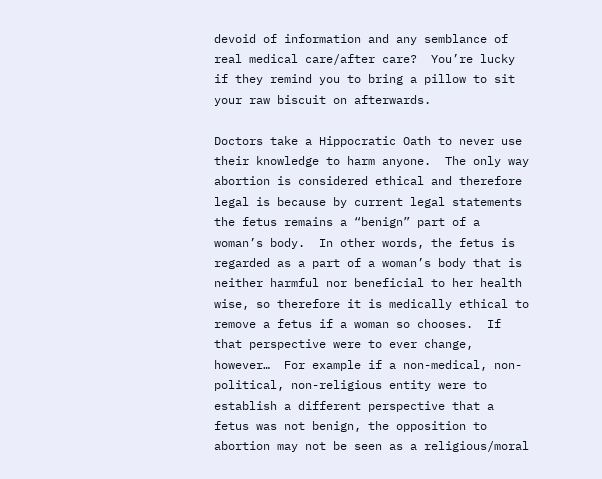devoid of information and any semblance of real medical care/after care?  You’re lucky if they remind you to bring a pillow to sit your raw biscuit on afterwards.

Doctors take a Hippocratic Oath to never use their knowledge to harm anyone.  The only way abortion is considered ethical and therefore legal is because by current legal statements the fetus remains a “benign” part of a woman’s body.  In other words, the fetus is regarded as a part of a woman’s body that is neither harmful nor beneficial to her health wise, so therefore it is medically ethical to remove a fetus if a woman so chooses.  If that perspective were to ever change, however…  For example if a non-medical, non-political, non-religious entity were to establish a different perspective that a fetus was not benign, the opposition to abortion may not be seen as a religious/moral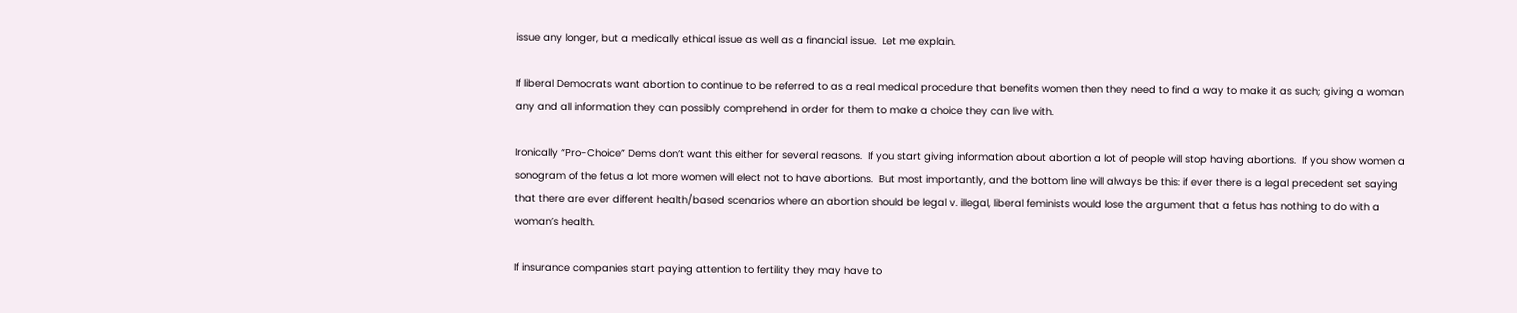issue any longer, but a medically ethical issue as well as a financial issue.  Let me explain.

If liberal Democrats want abortion to continue to be referred to as a real medical procedure that benefits women then they need to find a way to make it as such; giving a woman any and all information they can possibly comprehend in order for them to make a choice they can live with.

Ironically “Pro-Choice” Dems don’t want this either for several reasons.  If you start giving information about abortion a lot of people will stop having abortions.  If you show women a sonogram of the fetus a lot more women will elect not to have abortions.  But most importantly, and the bottom line will always be this: if ever there is a legal precedent set saying that there are ever different health/based scenarios where an abortion should be legal v. illegal, liberal feminists would lose the argument that a fetus has nothing to do with a woman’s health.

If insurance companies start paying attention to fertility they may have to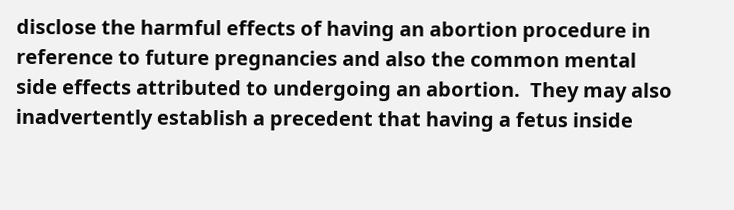disclose the harmful effects of having an abortion procedure in reference to future pregnancies and also the common mental side effects attributed to undergoing an abortion.  They may also inadvertently establish a precedent that having a fetus inside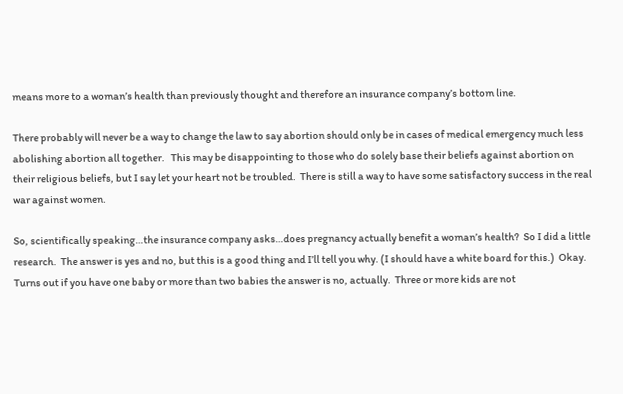means more to a woman’s health than previously thought and therefore an insurance company’s bottom line.

There probably will never be a way to change the law to say abortion should only be in cases of medical emergency much less abolishing abortion all together.   This may be disappointing to those who do solely base their beliefs against abortion on their religious beliefs, but I say let your heart not be troubled.  There is still a way to have some satisfactory success in the real war against women.

So, scientifically speaking…the insurance company asks…does pregnancy actually benefit a woman’s health?  So I did a little research.  The answer is yes and no, but this is a good thing and I’ll tell you why. (I should have a white board for this.)  Okay.  Turns out if you have one baby or more than two babies the answer is no, actually.  Three or more kids are not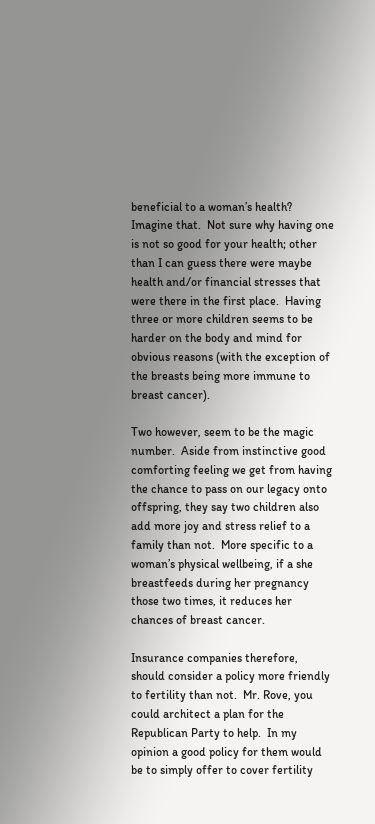beneficial to a woman’s health?  Imagine that.  Not sure why having one is not so good for your health; other than I can guess there were maybe health and/or financial stresses that were there in the first place.  Having three or more children seems to be harder on the body and mind for obvious reasons (with the exception of the breasts being more immune to breast cancer).

Two however, seem to be the magic number.  Aside from instinctive good comforting feeling we get from having the chance to pass on our legacy onto offspring, they say two children also add more joy and stress relief to a family than not.  More specific to a woman’s physical wellbeing, if a she breastfeeds during her pregnancy those two times, it reduces her chances of breast cancer.

Insurance companies therefore, should consider a policy more friendly to fertility than not.  Mr. Rove, you could architect a plan for the Republican Party to help.  In my opinion a good policy for them would be to simply offer to cover fertility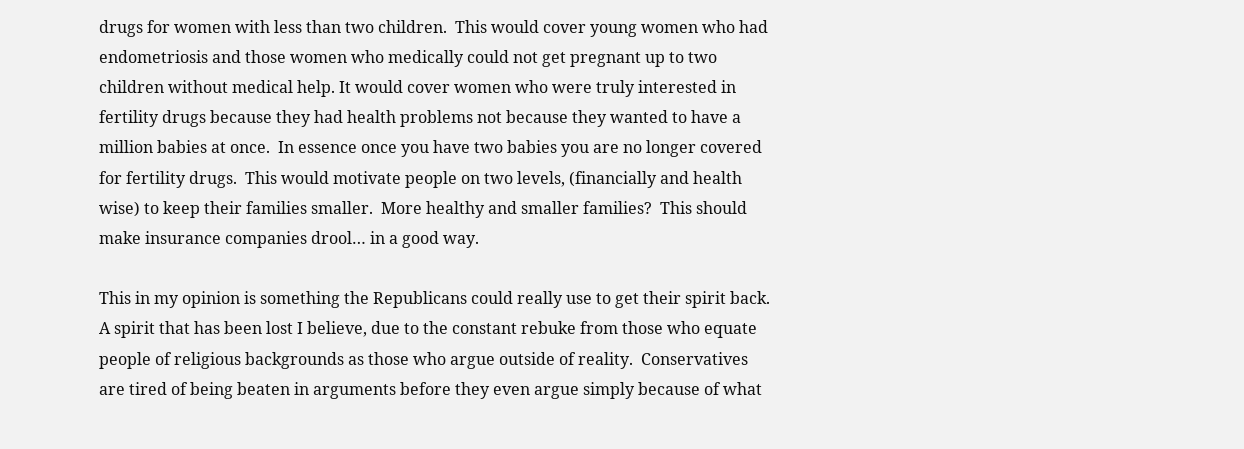drugs for women with less than two children.  This would cover young women who had endometriosis and those women who medically could not get pregnant up to two children without medical help. It would cover women who were truly interested in fertility drugs because they had health problems not because they wanted to have a million babies at once.  In essence once you have two babies you are no longer covered for fertility drugs.  This would motivate people on two levels, (financially and health wise) to keep their families smaller.  More healthy and smaller families?  This should make insurance companies drool… in a good way.

This in my opinion is something the Republicans could really use to get their spirit back.  A spirit that has been lost I believe, due to the constant rebuke from those who equate people of religious backgrounds as those who argue outside of reality.  Conservatives are tired of being beaten in arguments before they even argue simply because of what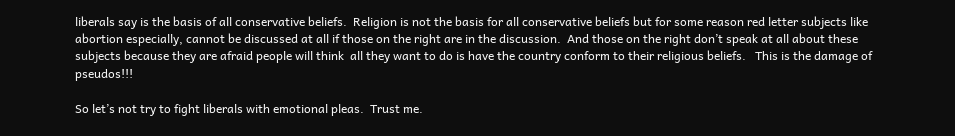liberals say is the basis of all conservative beliefs.  Religion is not the basis for all conservative beliefs but for some reason red letter subjects like abortion especially, cannot be discussed at all if those on the right are in the discussion.  And those on the right don’t speak at all about these subjects because they are afraid people will think  all they want to do is have the country conform to their religious beliefs.   This is the damage of pseudos!!!

So let’s not try to fight liberals with emotional pleas.  Trust me.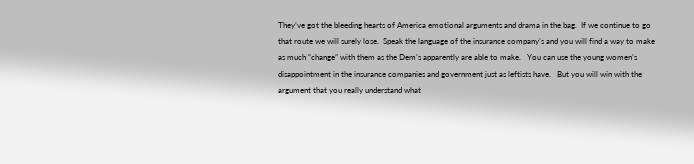They’ve got the bleeding hearts of America emotional arguments and drama in the bag.  If we continue to go that route we will surely lose.  Speak the language of the insurance company’s and you will find a way to make as much “change” with them as the Dem’s apparently are able to make.   You can use the young women’s disappointment in the insurance companies and government just as leftists have.   But you will win with the argument that you really understand what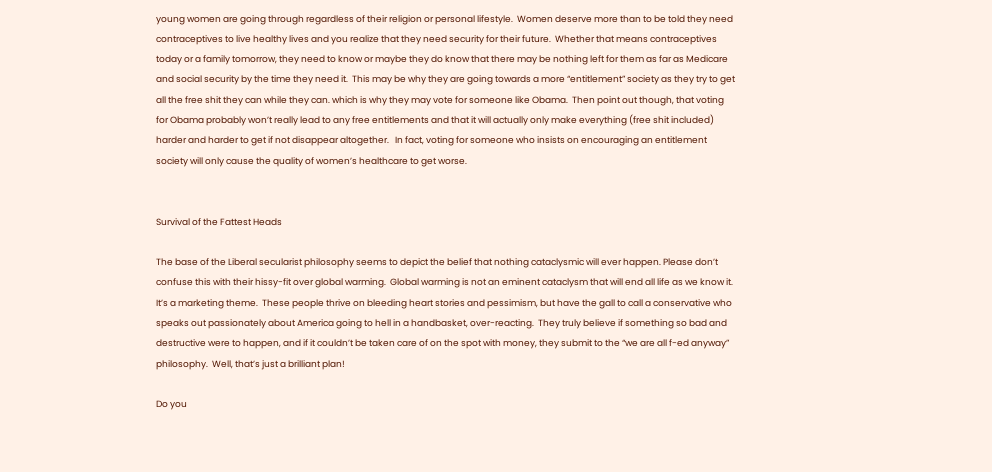young women are going through regardless of their religion or personal lifestyle.  Women deserve more than to be told they need contraceptives to live healthy lives and you realize that they need security for their future.  Whether that means contraceptives today or a family tomorrow, they need to know or maybe they do know that there may be nothing left for them as far as Medicare and social security by the time they need it.  This may be why they are going towards a more “entitlement” society as they try to get all the free shit they can while they can. which is why they may vote for someone like Obama.  Then point out though, that voting for Obama probably won’t really lead to any free entitlements and that it will actually only make everything (free shit included) harder and harder to get if not disappear altogether.   In fact, voting for someone who insists on encouraging an entitlement society will only cause the quality of women’s healthcare to get worse.


Survival of the Fattest Heads

The base of the Liberal secularist philosophy seems to depict the belief that nothing cataclysmic will ever happen. Please don’t confuse this with their hissy-fit over global warming.  Global warming is not an eminent cataclysm that will end all life as we know it.  It’s a marketing theme.  These people thrive on bleeding heart stories and pessimism, but have the gall to call a conservative who speaks out passionately about America going to hell in a handbasket, over-reacting.  They truly believe if something so bad and destructive were to happen, and if it couldn’t be taken care of on the spot with money, they submit to the “we are all f-ed anyway” philosophy.  Well, that’s just a brilliant plan!

Do you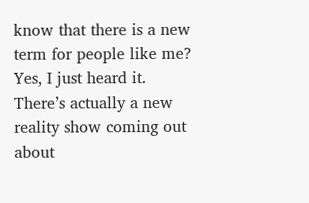know that there is a new term for people like me?  Yes, I just heard it.  There’s actually a new reality show coming out about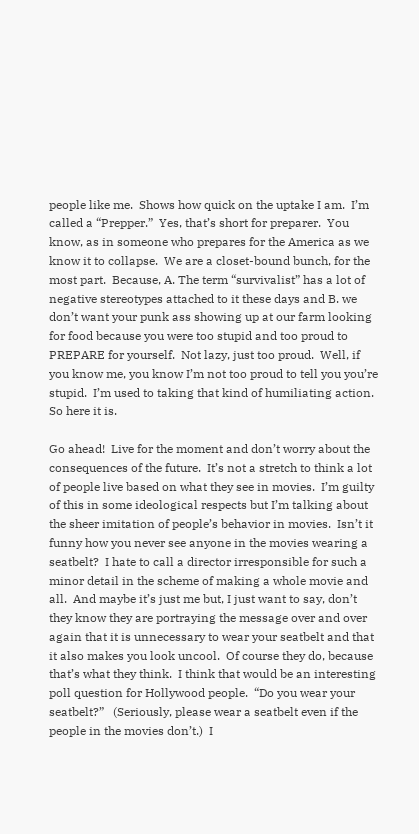people like me.  Shows how quick on the uptake I am.  I’m called a “Prepper.”  Yes, that’s short for preparer.  You know, as in someone who prepares for the America as we know it to collapse.  We are a closet-bound bunch, for the most part.  Because, A. The term “survivalist” has a lot of negative stereotypes attached to it these days and B. we don’t want your punk ass showing up at our farm looking for food because you were too stupid and too proud to PREPARE for yourself.  Not lazy, just too proud.  Well, if you know me, you know I’m not too proud to tell you you’re stupid.  I’m used to taking that kind of humiliating action.  So here it is.

Go ahead!  Live for the moment and don’t worry about the consequences of the future.  It’s not a stretch to think a lot of people live based on what they see in movies.  I’m guilty of this in some ideological respects but I’m talking about the sheer imitation of people’s behavior in movies.  Isn’t it funny how you never see anyone in the movies wearing a seatbelt?  I hate to call a director irresponsible for such a minor detail in the scheme of making a whole movie and all.  And maybe it’s just me but, I just want to say, don’t they know they are portraying the message over and over again that it is unnecessary to wear your seatbelt and that it also makes you look uncool.  Of course they do, because that’s what they think.  I think that would be an interesting poll question for Hollywood people.  “Do you wear your seatbelt?”   (Seriously, please wear a seatbelt even if the people in the movies don’t.)  I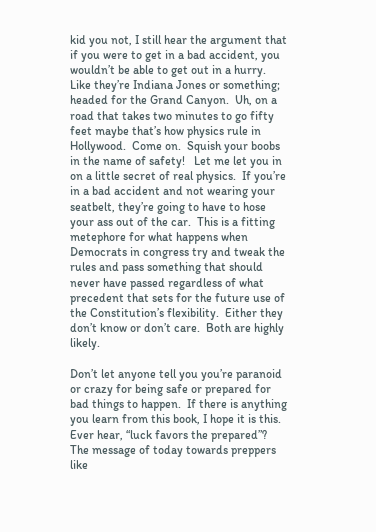kid you not, I still hear the argument that if you were to get in a bad accident, you wouldn’t be able to get out in a hurry.  Like they’re Indiana Jones or something; headed for the Grand Canyon.  Uh, on a road that takes two minutes to go fifty feet maybe that’s how physics rule in Hollywood.  Come on.  Squish your boobs in the name of safety!   Let me let you in on a little secret of real physics.  If you’re in a bad accident and not wearing your seatbelt, they’re going to have to hose your ass out of the car.  This is a fitting metephore for what happens when Democrats in congress try and tweak the rules and pass something that should never have passed regardless of what precedent that sets for the future use of the Constitution’s flexibility.  Either they don’t know or don’t care.  Both are highly likely.

Don’t let anyone tell you you’re paranoid or crazy for being safe or prepared for bad things to happen.  If there is anything you learn from this book, I hope it is this.  Ever hear, “luck favors the prepared”?  The message of today towards preppers like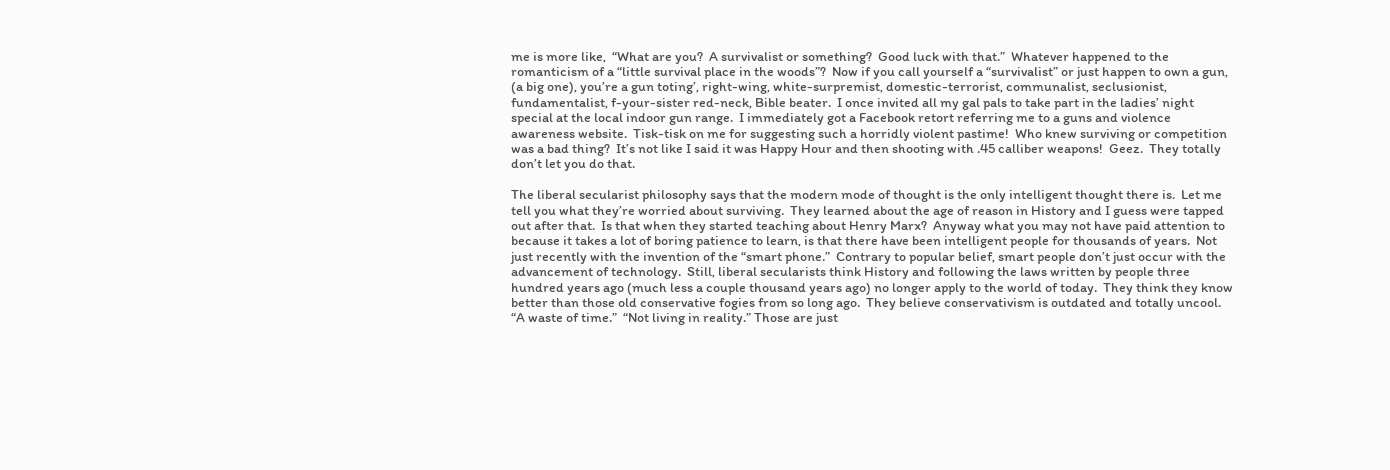me is more like,  “What are you?  A survivalist or something?  Good luck with that.”  Whatever happened to the romanticism of a “little survival place in the woods”?  Now if you call yourself a “survivalist” or just happen to own a gun, (a big one), you’re a gun toting’, right-wing, white-surpremist, domestic-terrorist, communalist, seclusionist, fundamentalist, f-your-sister red-neck, Bible beater.  I once invited all my gal pals to take part in the ladies’ night special at the local indoor gun range.  I immediately got a Facebook retort referring me to a guns and violence awareness website.  Tisk-tisk on me for suggesting such a horridly violent pastime!  Who knew surviving or competition was a bad thing?  It’s not like I said it was Happy Hour and then shooting with .45 calliber weapons!  Geez.  They totally don’t let you do that.

The liberal secularist philosophy says that the modern mode of thought is the only intelligent thought there is.  Let me tell you what they’re worried about surviving.  They learned about the age of reason in History and I guess were tapped out after that.  Is that when they started teaching about Henry Marx?  Anyway what you may not have paid attention to because it takes a lot of boring patience to learn, is that there have been intelligent people for thousands of years.  Not just recently with the invention of the “smart phone.”  Contrary to popular belief, smart people don’t just occur with the advancement of technology.  Still, liberal secularists think History and following the laws written by people three hundred years ago (much less a couple thousand years ago) no longer apply to the world of today.  They think they know better than those old conservative fogies from so long ago.  They believe conservativism is outdated and totally uncool.  “A waste of time.”  “Not living in reality.” Those are just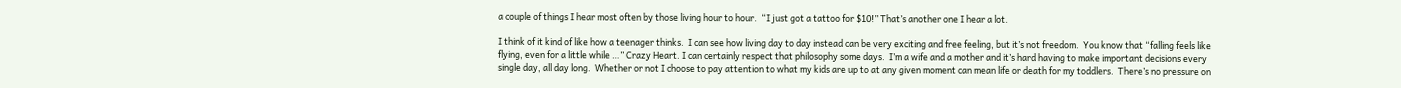a couple of things I hear most often by those living hour to hour.  “I just got a tattoo for $10!” That’s another one I hear a lot.

I think of it kind of like how a teenager thinks.  I can see how living day to day instead can be very exciting and free feeling, but it’s not freedom.  You know that “falling feels like flying, even for a little while …” Crazy Heart. I can certainly respect that philosophy some days.  I’m a wife and a mother and it’s hard having to make important decisions every single day, all day long.  Whether or not I choose to pay attention to what my kids are up to at any given moment can mean life or death for my toddlers.  There’s no pressure on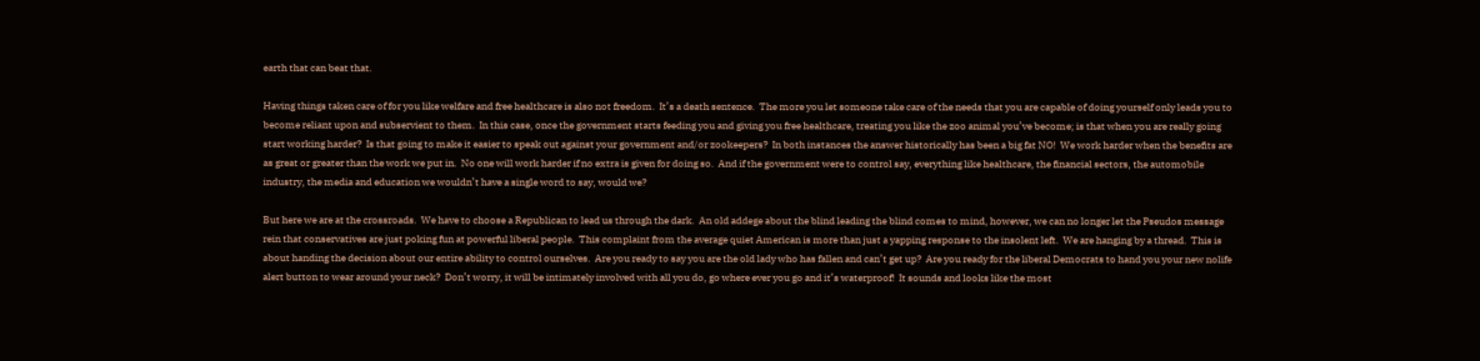earth that can beat that.

Having things taken care of for you like welfare and free healthcare is also not freedom.  It’s a death sentence.  The more you let someone take care of the needs that you are capable of doing yourself only leads you to become reliant upon and subservient to them.  In this case, once the government starts feeding you and giving you free healthcare, treating you like the zoo animal you’ve become; is that when you are really going start working harder?  Is that going to make it easier to speak out against your government and/or zookeepers?  In both instances the answer historically has been a big fat NO!  We work harder when the benefits are as great or greater than the work we put in.  No one will work harder if no extra is given for doing so.  And if the government were to control say, everything like healthcare, the financial sectors, the automobile industry, the media and education we wouldn’t have a single word to say, would we?

But here we are at the crossroads.  We have to choose a Republican to lead us through the dark.  An old addege about the blind leading the blind comes to mind, however, we can no longer let the Pseudos message rein that conservatives are just poking fun at powerful liberal people.  This complaint from the average quiet American is more than just a yapping response to the insolent left.  We are hanging by a thread.  This is about handing the decision about our entire ability to control ourselves.  Are you ready to say you are the old lady who has fallen and can’t get up?  Are you ready for the liberal Democrats to hand you your new nolife alert button to wear around your neck?  Don’t worry, it will be intimately involved with all you do, go where ever you go and it’s waterproof!  It sounds and looks like the most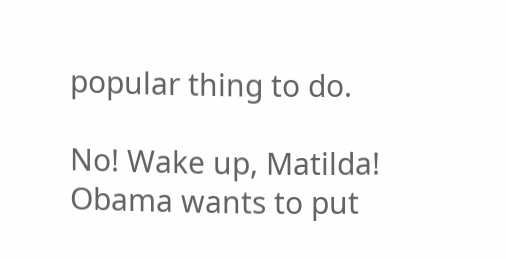popular thing to do.

No! Wake up, Matilda!  Obama wants to put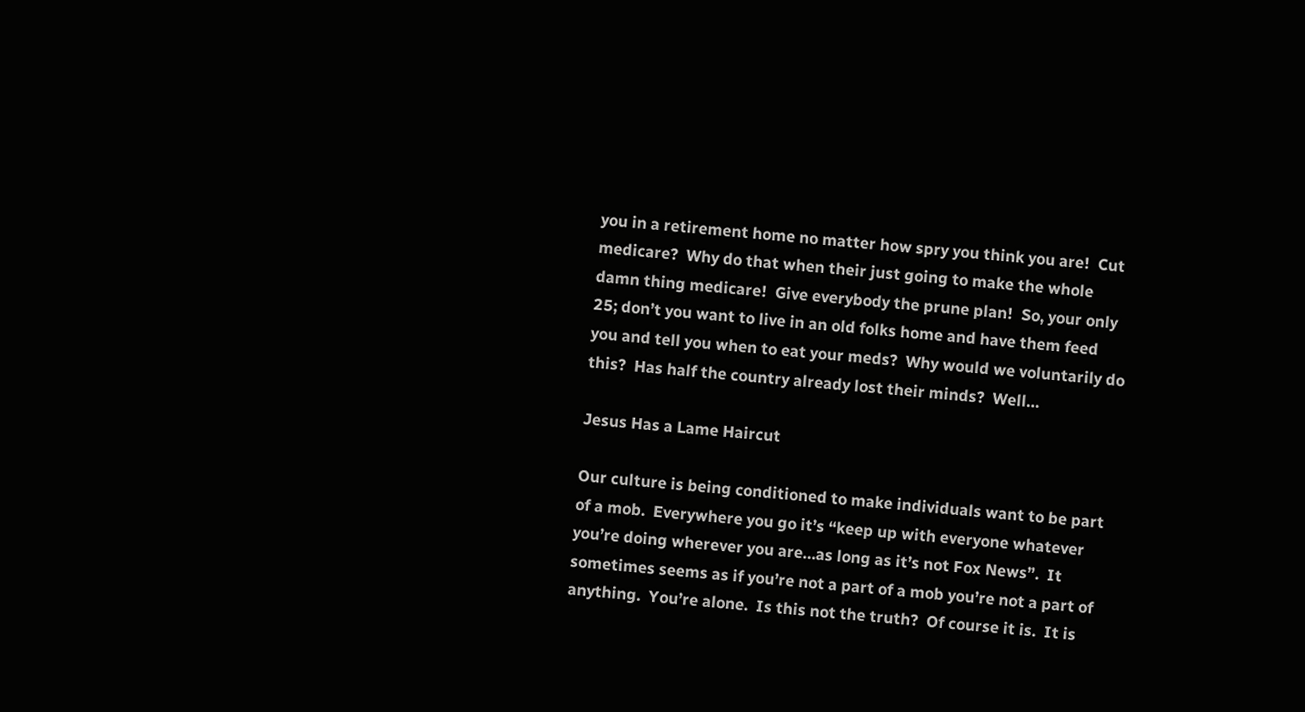you in a retirement home no matter how spry you think you are!  Cut medicare?  Why do that when their just going to make the whole damn thing medicare!  Give everybody the prune plan!  So, your only 25; don’t you want to live in an old folks home and have them feed you and tell you when to eat your meds?  Why would we voluntarily do this?  Has half the country already lost their minds?  Well…

Jesus Has a Lame Haircut

Our culture is being conditioned to make individuals want to be part of a mob.  Everywhere you go it’s “keep up with everyone whatever you’re doing wherever you are…as long as it’s not Fox News”.  It sometimes seems as if you’re not a part of a mob you’re not a part of anything.  You’re alone.  Is this not the truth?  Of course it is.  It is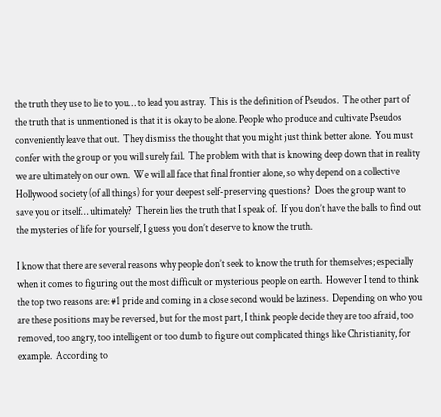the truth they use to lie to you… to lead you astray.  This is the definition of Pseudos.  The other part of the truth that is unmentioned is that it is okay to be alone. People who produce and cultivate Pseudos conveniently leave that out.  They dismiss the thought that you might just think better alone.  You must confer with the group or you will surely fail.  The problem with that is knowing deep down that in reality we are ultimately on our own.  We will all face that final frontier alone, so why depend on a collective Hollywood society (of all things) for your deepest self-preserving questions?  Does the group want to save you or itself… ultimately?  Therein lies the truth that I speak of.  If you don’t have the balls to find out the mysteries of life for yourself, I guess you don’t deserve to know the truth.

I know that there are several reasons why people don’t seek to know the truth for themselves; especially when it comes to figuring out the most difficult or mysterious people on earth.  However I tend to think the top two reasons are: #1 pride and coming in a close second would be laziness.  Depending on who you are these positions may be reversed, but for the most part, I think people decide they are too afraid, too removed, too angry, too intelligent or too dumb to figure out complicated things like Christianity, for example.  According to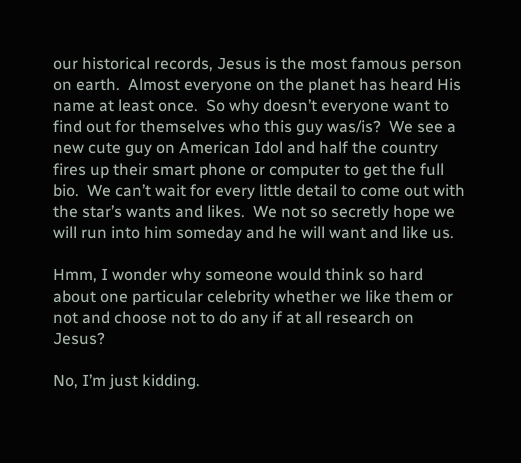our historical records, Jesus is the most famous person on earth.  Almost everyone on the planet has heard His name at least once.  So why doesn’t everyone want to find out for themselves who this guy was/is?  We see a new cute guy on American Idol and half the country fires up their smart phone or computer to get the full bio.  We can’t wait for every little detail to come out with the star’s wants and likes.  We not so secretly hope we will run into him someday and he will want and like us.

Hmm, I wonder why someone would think so hard about one particular celebrity whether we like them or not and choose not to do any if at all research on Jesus?

No, I’m just kidding.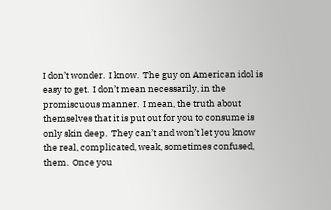I don’t wonder.  I know.  The guy on American idol is easy to get.  I don’t mean necessarily, in the promiscuous manner.  I mean, the truth about themselves that it is put out for you to consume is only skin deep.  They can’t and won’t let you know the real, complicated, weak, sometimes confused, them.  Once you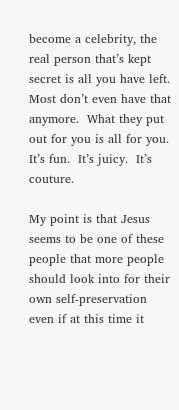become a celebrity, the real person that’s kept secret is all you have left.  Most don’t even have that anymore.  What they put out for you is all for you.  It’s fun.  It’s juicy.  It’s couture.

My point is that Jesus seems to be one of these people that more people should look into for their own self-preservation even if at this time it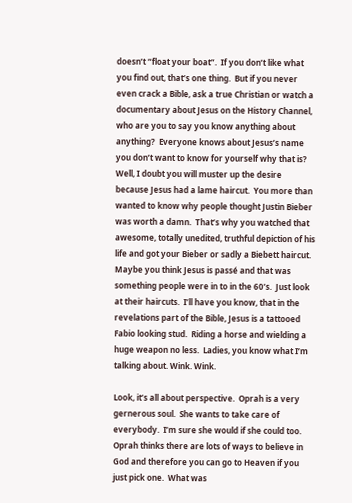doesn’t “float your boat”.  If you don’t like what you find out, that’s one thing.  But if you never even crack a Bible, ask a true Christian or watch a documentary about Jesus on the History Channel, who are you to say you know anything about anything?  Everyone knows about Jesus’s name you don’t want to know for yourself why that is?  Well, I doubt you will muster up the desire because Jesus had a lame haircut.  You more than wanted to know why people thought Justin Bieber was worth a damn.  That’s why you watched that awesome, totally unedited, truthful depiction of his life and got your Bieber or sadly a Biebett haircut.  Maybe you think Jesus is passé and that was something people were in to in the 60’s.  Just look at their haircuts.  I’ll have you know, that in the revelations part of the Bible, Jesus is a tattooed Fabio looking stud.  Riding a horse and wielding a huge weapon no less.  Ladies, you know what I’m talking about. Wink. Wink.

Look, it’s all about perspective.  Oprah is a very gernerous soul.  She wants to take care of everybody.  I’m sure she would if she could too.  Oprah thinks there are lots of ways to believe in God and therefore you can go to Heaven if you just pick one.  What was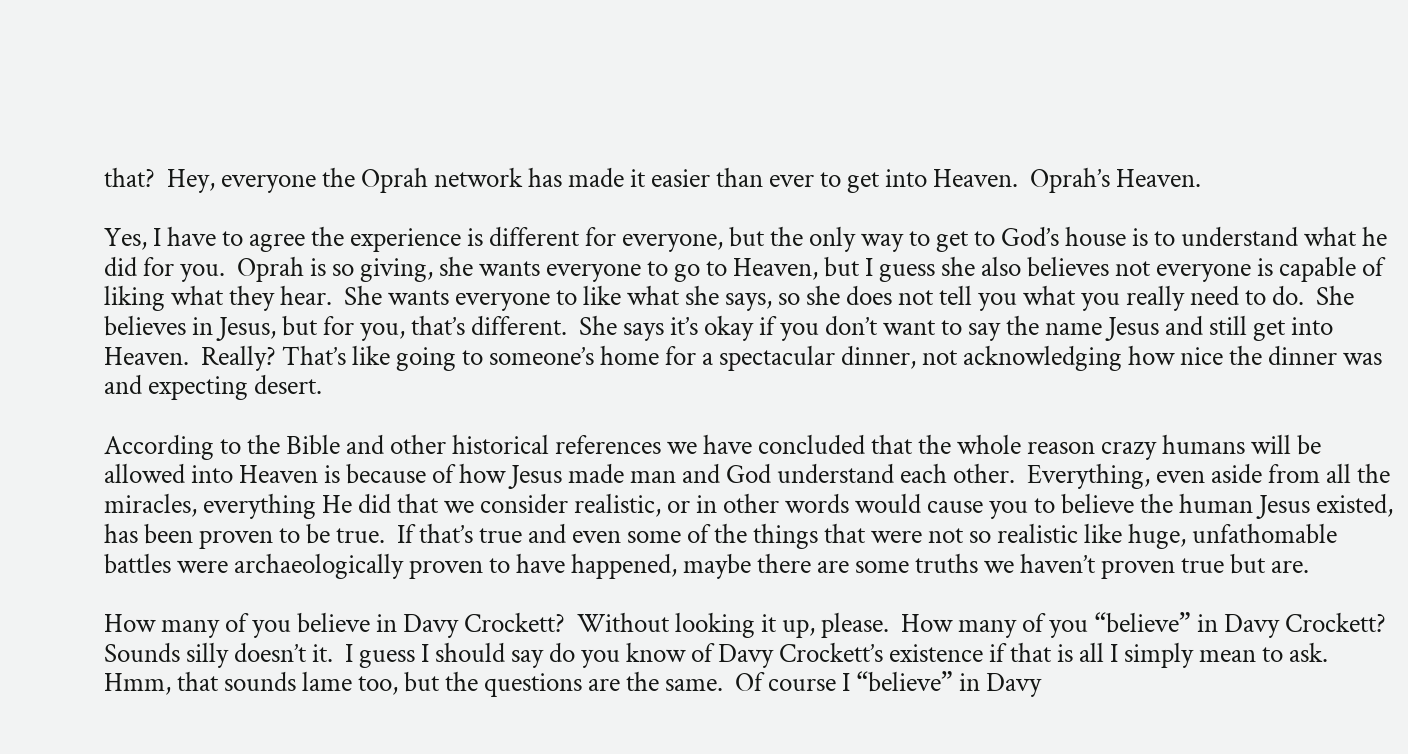that?  Hey, everyone the Oprah network has made it easier than ever to get into Heaven.  Oprah’s Heaven.

Yes, I have to agree the experience is different for everyone, but the only way to get to God’s house is to understand what he did for you.  Oprah is so giving, she wants everyone to go to Heaven, but I guess she also believes not everyone is capable of liking what they hear.  She wants everyone to like what she says, so she does not tell you what you really need to do.  She believes in Jesus, but for you, that’s different.  She says it’s okay if you don’t want to say the name Jesus and still get into Heaven.  Really? That’s like going to someone’s home for a spectacular dinner, not acknowledging how nice the dinner was and expecting desert.

According to the Bible and other historical references we have concluded that the whole reason crazy humans will be allowed into Heaven is because of how Jesus made man and God understand each other.  Everything, even aside from all the miracles, everything He did that we consider realistic, or in other words would cause you to believe the human Jesus existed, has been proven to be true.  If that’s true and even some of the things that were not so realistic like huge, unfathomable battles were archaeologically proven to have happened, maybe there are some truths we haven’t proven true but are.

How many of you believe in Davy Crockett?  Without looking it up, please.  How many of you “believe” in Davy Crockett?  Sounds silly doesn’t it.  I guess I should say do you know of Davy Crockett’s existence if that is all I simply mean to ask.  Hmm, that sounds lame too, but the questions are the same.  Of course I “believe” in Davy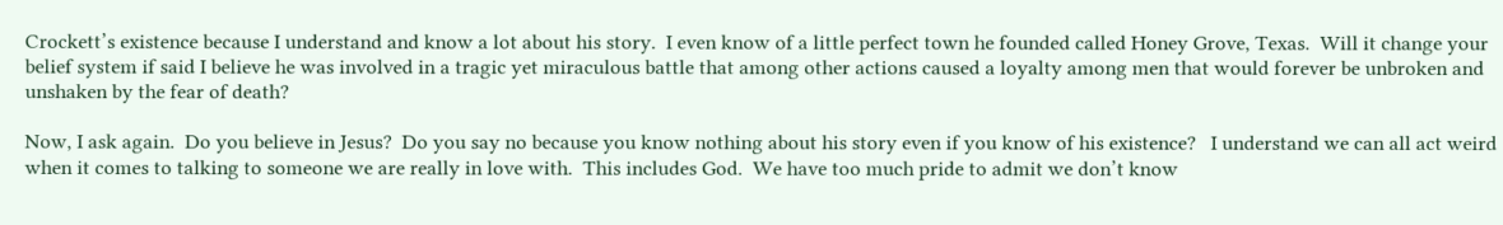Crockett’s existence because I understand and know a lot about his story.  I even know of a little perfect town he founded called Honey Grove, Texas.  Will it change your belief system if said I believe he was involved in a tragic yet miraculous battle that among other actions caused a loyalty among men that would forever be unbroken and unshaken by the fear of death?

Now, I ask again.  Do you believe in Jesus?  Do you say no because you know nothing about his story even if you know of his existence?   I understand we can all act weird when it comes to talking to someone we are really in love with.  This includes God.  We have too much pride to admit we don’t know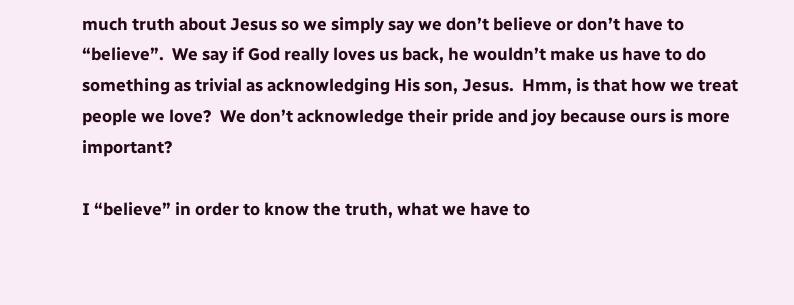much truth about Jesus so we simply say we don’t believe or don’t have to “believe”.  We say if God really loves us back, he wouldn’t make us have to do something as trivial as acknowledging His son, Jesus.  Hmm, is that how we treat people we love?  We don’t acknowledge their pride and joy because ours is more important?

I “believe” in order to know the truth, what we have to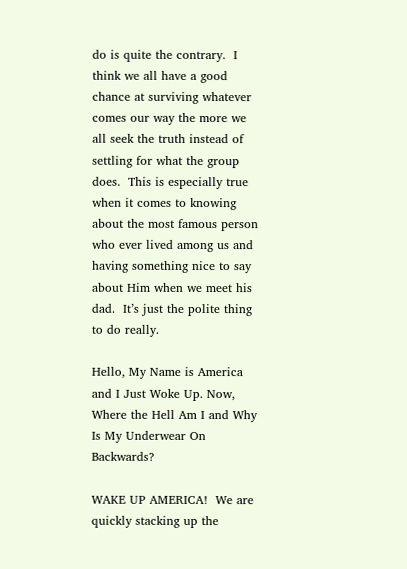do is quite the contrary.  I think we all have a good chance at surviving whatever comes our way the more we all seek the truth instead of settling for what the group does.  This is especially true when it comes to knowing about the most famous person who ever lived among us and having something nice to say about Him when we meet his dad.  It’s just the polite thing to do really.

Hello, My Name is America and I Just Woke Up. Now, Where the Hell Am I and Why Is My Underwear On Backwards?

WAKE UP AMERICA!  We are quickly stacking up the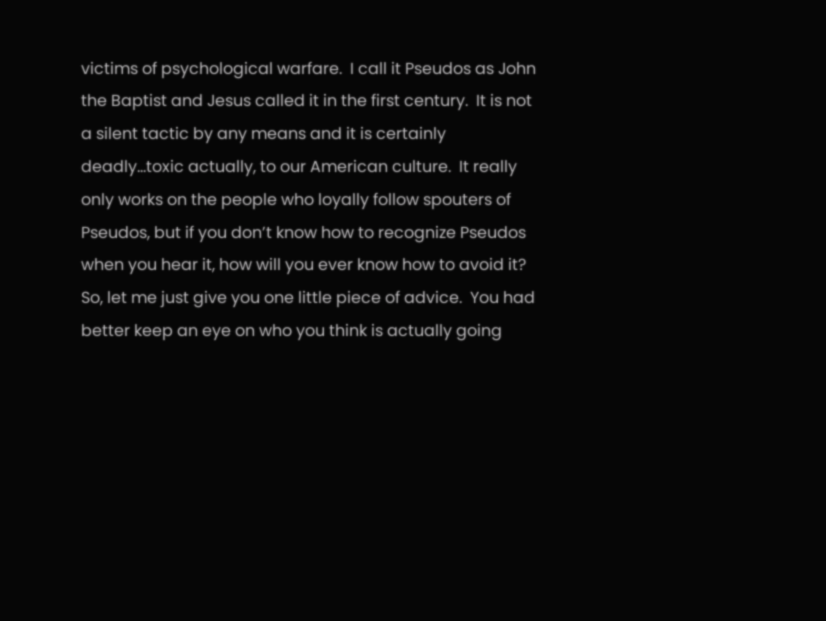victims of psychological warfare.  I call it Pseudos as John the Baptist and Jesus called it in the first century.  It is not a silent tactic by any means and it is certainly deadly…toxic actually, to our American culture.  It really only works on the people who loyally follow spouters of Pseudos, but if you don’t know how to recognize Pseudos when you hear it, how will you ever know how to avoid it?  So, let me just give you one little piece of advice.  You had better keep an eye on who you think is actually going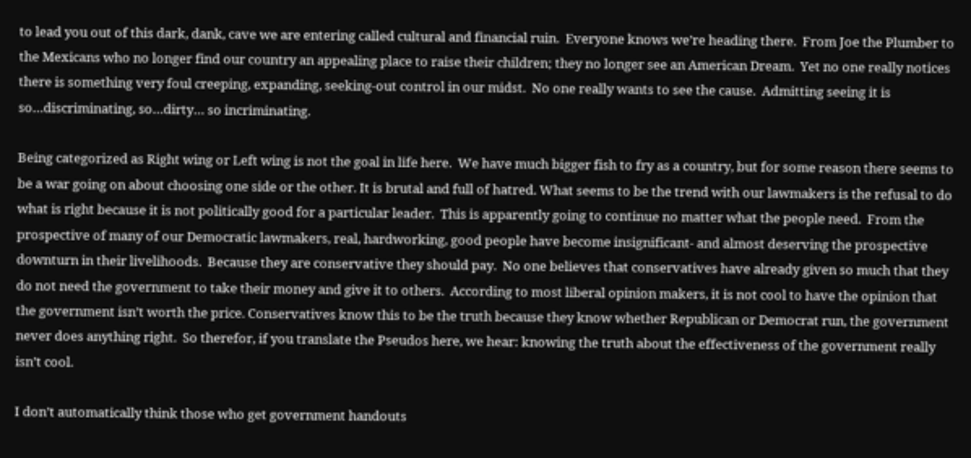to lead you out of this dark, dank, cave we are entering called cultural and financial ruin.  Everyone knows we’re heading there.  From Joe the Plumber to the Mexicans who no longer find our country an appealing place to raise their children; they no longer see an American Dream.  Yet no one really notices there is something very foul creeping, expanding, seeking-out control in our midst.  No one really wants to see the cause.  Admitting seeing it is so…discriminating, so…dirty… so incriminating.

Being categorized as Right wing or Left wing is not the goal in life here.  We have much bigger fish to fry as a country, but for some reason there seems to be a war going on about choosing one side or the other. It is brutal and full of hatred. What seems to be the trend with our lawmakers is the refusal to do what is right because it is not politically good for a particular leader.  This is apparently going to continue no matter what the people need.  From the prospective of many of our Democratic lawmakers, real, hardworking, good people have become insignificant- and almost deserving the prospective downturn in their livelihoods.  Because they are conservative they should pay.  No one believes that conservatives have already given so much that they do not need the government to take their money and give it to others.  According to most liberal opinion makers, it is not cool to have the opinion that the government isn’t worth the price. Conservatives know this to be the truth because they know whether Republican or Democrat run, the government never does anything right.  So therefor, if you translate the Pseudos here, we hear: knowing the truth about the effectiveness of the government really isn’t cool.

I don’t automatically think those who get government handouts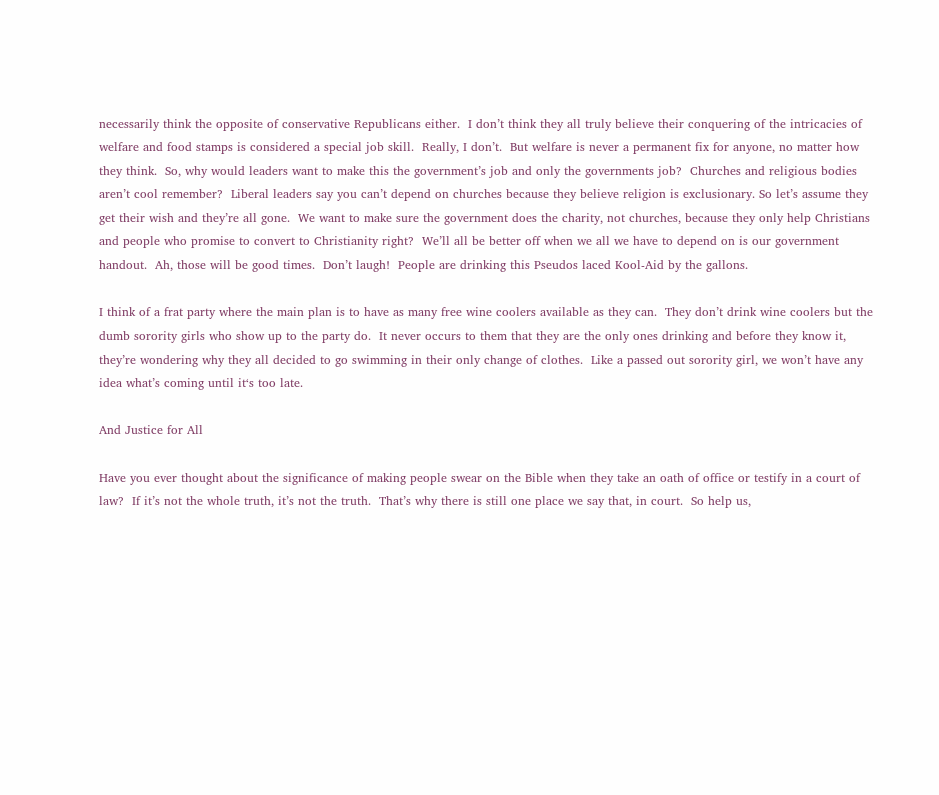necessarily think the opposite of conservative Republicans either.  I don’t think they all truly believe their conquering of the intricacies of welfare and food stamps is considered a special job skill.  Really, I don’t.  But welfare is never a permanent fix for anyone, no matter how they think.  So, why would leaders want to make this the government’s job and only the governments job?  Churches and religious bodies aren’t cool remember?  Liberal leaders say you can’t depend on churches because they believe religion is exclusionary. So let’s assume they get their wish and they’re all gone.  We want to make sure the government does the charity, not churches, because they only help Christians and people who promise to convert to Christianity right?  We’ll all be better off when we all we have to depend on is our government handout.  Ah, those will be good times.  Don’t laugh!  People are drinking this Pseudos laced Kool-Aid by the gallons.

I think of a frat party where the main plan is to have as many free wine coolers available as they can.  They don’t drink wine coolers but the dumb sorority girls who show up to the party do.  It never occurs to them that they are the only ones drinking and before they know it, they’re wondering why they all decided to go swimming in their only change of clothes.  Like a passed out sorority girl, we won’t have any idea what’s coming until it‘s too late.

And Justice for All

Have you ever thought about the significance of making people swear on the Bible when they take an oath of office or testify in a court of law?  If it’s not the whole truth, it’s not the truth.  That’s why there is still one place we say that, in court.  So help us,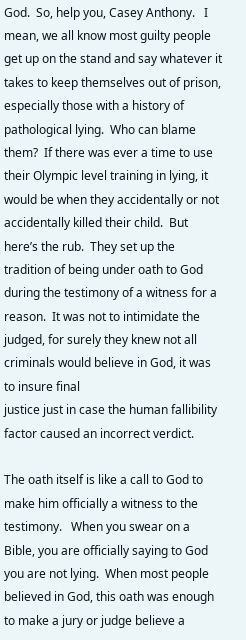God.  So, help you, Casey Anthony.   I mean, we all know most guilty people get up on the stand and say whatever it takes to keep themselves out of prison, especially those with a history of pathological lying.  Who can blame them?  If there was ever a time to use their Olympic level training in lying, it would be when they accidentally or not accidentally killed their child.  But here’s the rub.  They set up the tradition of being under oath to God during the testimony of a witness for a reason.  It was not to intimidate the judged, for surely they knew not all criminals would believe in God, it was to insure final
justice just in case the human fallibility factor caused an incorrect verdict.

The oath itself is like a call to God to make him officially a witness to the testimony.   When you swear on a Bible, you are officially saying to God you are not lying.  When most people believed in God, this oath was enough to make a jury or judge believe a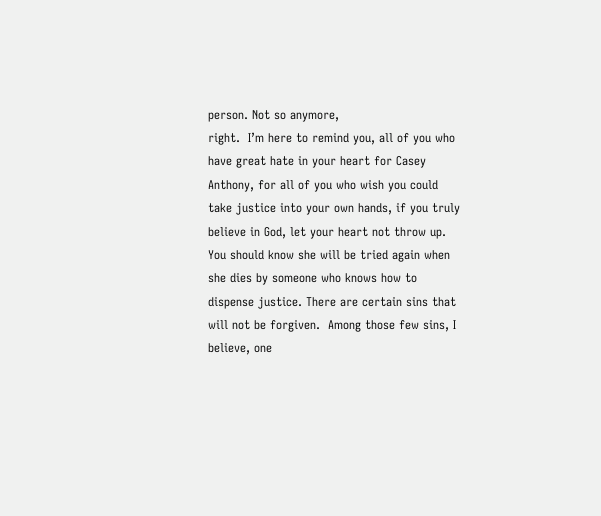person. Not so anymore,
right.  I’m here to remind you, all of you who have great hate in your heart for Casey Anthony, for all of you who wish you could take justice into your own hands, if you truly believe in God, let your heart not throw up.  You should know she will be tried again when she dies by someone who knows how to dispense justice. There are certain sins that will not be forgiven.  Among those few sins, I believe, one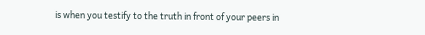is when you testify to the truth in front of your peers in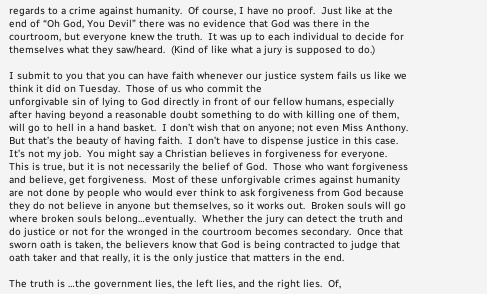regards to a crime against humanity.  Of course, I have no proof.  Just like at the end of “Oh God, You Devil” there was no evidence that God was there in the courtroom, but everyone knew the truth.  It was up to each individual to decide for themselves what they saw/heard.  (Kind of like what a jury is supposed to do.)

I submit to you that you can have faith whenever our justice system fails us like we think it did on Tuesday.  Those of us who commit the
unforgivable sin of lying to God directly in front of our fellow humans, especially after having beyond a reasonable doubt something to do with killing one of them, will go to hell in a hand basket.  I don’t wish that on anyone; not even Miss Anthony.  But that’s the beauty of having faith.  I don’t have to dispense justice in this case.  It’s not my job.  You might say a Christian believes in forgiveness for everyone.  This is true, but it is not necessarily the belief of God.  Those who want forgiveness and believe, get forgiveness.  Most of these unforgivable crimes against humanity are not done by people who would ever think to ask forgiveness from God because they do not believe in anyone but themselves, so it works out.  Broken souls will go where broken souls belong…eventually.  Whether the jury can detect the truth and do justice or not for the wronged in the courtroom becomes secondary.  Once that sworn oath is taken, the believers know that God is being contracted to judge that oath taker and that really, it is the only justice that matters in the end.

The truth is …the government lies, the left lies, and the right lies.  Of,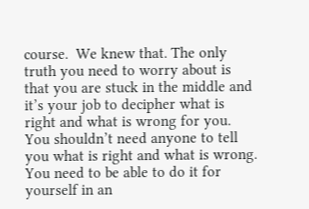course.  We knew that. The only truth you need to worry about is that you are stuck in the middle and it’s your job to decipher what is right and what is wrong for you.  You shouldn’t need anyone to tell you what is right and what is wrong.  You need to be able to do it for yourself in an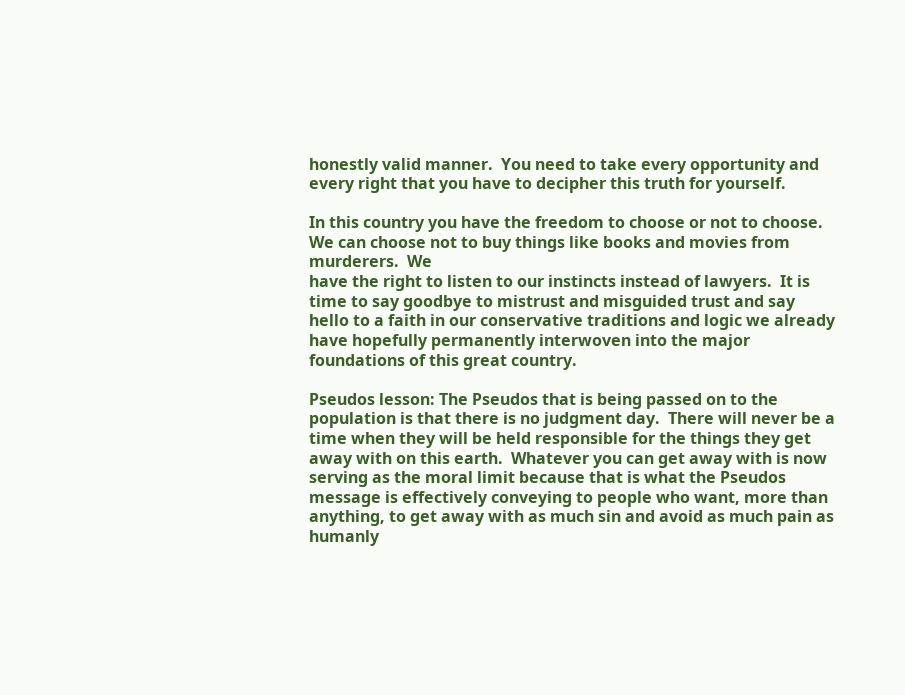honestly valid manner.  You need to take every opportunity and every right that you have to decipher this truth for yourself.

In this country you have the freedom to choose or not to choose.  We can choose not to buy things like books and movies from murderers.  We
have the right to listen to our instincts instead of lawyers.  It is time to say goodbye to mistrust and misguided trust and say hello to a faith in our conservative traditions and logic we already have hopefully permanently interwoven into the major foundations of this great country.

Pseudos lesson: The Pseudos that is being passed on to the population is that there is no judgment day.  There will never be a time when they will be held responsible for the things they get away with on this earth.  Whatever you can get away with is now serving as the moral limit because that is what the Pseudos message is effectively conveying to people who want, more than anything, to get away with as much sin and avoid as much pain as humanly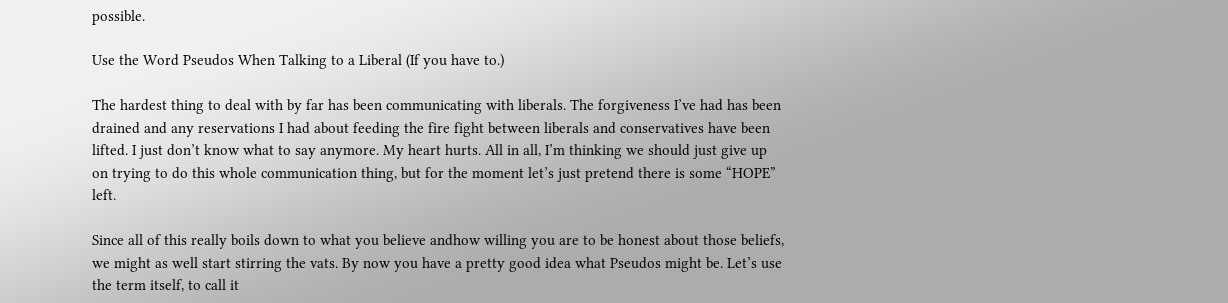possible.

Use the Word Pseudos When Talking to a Liberal (If you have to.)

The hardest thing to deal with by far has been communicating with liberals. The forgiveness I’ve had has been drained and any reservations I had about feeding the fire fight between liberals and conservatives have been lifted. I just don’t know what to say anymore. My heart hurts. All in all, I’m thinking we should just give up on trying to do this whole communication thing, but for the moment let’s just pretend there is some “HOPE” left.

Since all of this really boils down to what you believe andhow willing you are to be honest about those beliefs, we might as well start stirring the vats. By now you have a pretty good idea what Pseudos might be. Let’s use the term itself, to call it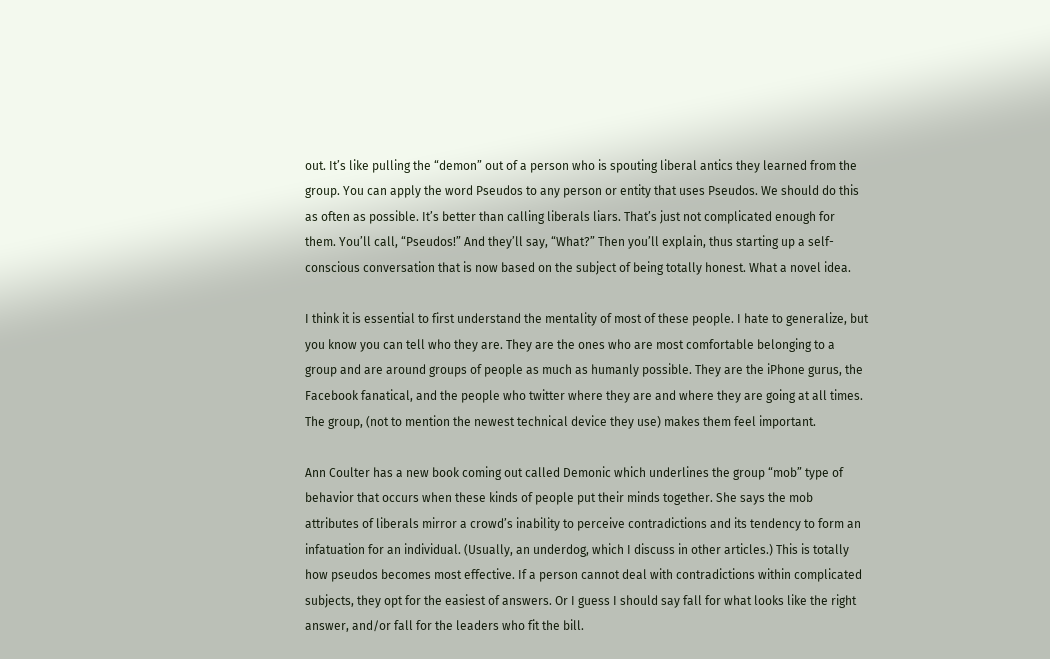out. It’s like pulling the “demon” out of a person who is spouting liberal antics they learned from the group. You can apply the word Pseudos to any person or entity that uses Pseudos. We should do this as often as possible. It’s better than calling liberals liars. That’s just not complicated enough for them. You’ll call, “Pseudos!” And they’ll say, “What?” Then you’ll explain, thus starting up a self-conscious conversation that is now based on the subject of being totally honest. What a novel idea.

I think it is essential to first understand the mentality of most of these people. I hate to generalize, but you know you can tell who they are. They are the ones who are most comfortable belonging to a group and are around groups of people as much as humanly possible. They are the iPhone gurus, the Facebook fanatical, and the people who twitter where they are and where they are going at all times.  The group, (not to mention the newest technical device they use) makes them feel important.

Ann Coulter has a new book coming out called Demonic which underlines the group “mob” type of behavior that occurs when these kinds of people put their minds together. She says the mob attributes of liberals mirror a crowd’s inability to perceive contradictions and its tendency to form an infatuation for an individual. (Usually, an underdog, which I discuss in other articles.) This is totally how pseudos becomes most effective. If a person cannot deal with contradictions within complicated subjects, they opt for the easiest of answers. Or I guess I should say fall for what looks like the right answer, and/or fall for the leaders who fit the bill.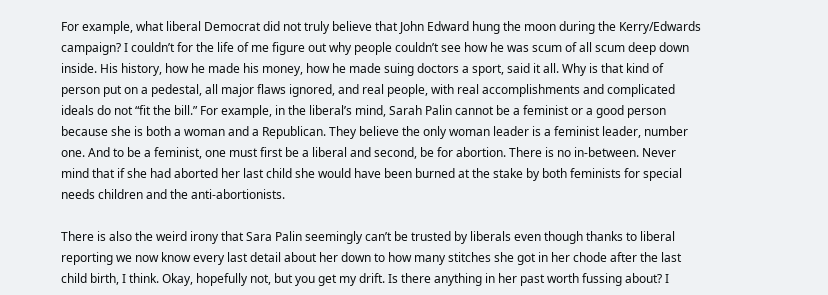For example, what liberal Democrat did not truly believe that John Edward hung the moon during the Kerry/Edwards campaign? I couldn’t for the life of me figure out why people couldn’t see how he was scum of all scum deep down inside. His history, how he made his money, how he made suing doctors a sport, said it all. Why is that kind of person put on a pedestal, all major flaws ignored, and real people, with real accomplishments and complicated ideals do not “fit the bill.” For example, in the liberal’s mind, Sarah Palin cannot be a feminist or a good person because she is both a woman and a Republican. They believe the only woman leader is a feminist leader, number one. And to be a feminist, one must first be a liberal and second, be for abortion. There is no in-between. Never mind that if she had aborted her last child she would have been burned at the stake by both feminists for special needs children and the anti-abortionists.

There is also the weird irony that Sara Palin seemingly can’t be trusted by liberals even though thanks to liberal reporting we now know every last detail about her down to how many stitches she got in her chode after the last child birth, I think. Okay, hopefully not, but you get my drift. Is there anything in her past worth fussing about? I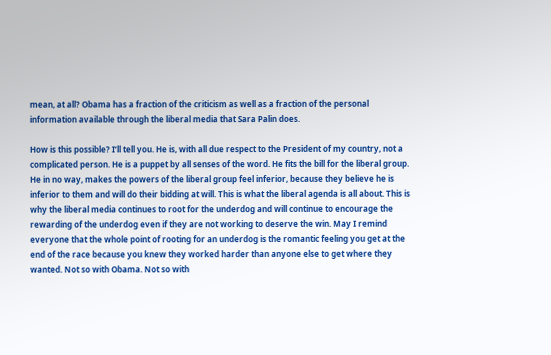mean, at all? Obama has a fraction of the criticism as well as a fraction of the personal information available through the liberal media that Sara Palin does.

How is this possible? I’ll tell you. He is, with all due respect to the President of my country, not a complicated person. He is a puppet by all senses of the word. He fits the bill for the liberal group. He in no way, makes the powers of the liberal group feel inferior, because they believe he is inferior to them and will do their bidding at will. This is what the liberal agenda is all about. This is why the liberal media continues to root for the underdog and will continue to encourage the rewarding of the underdog even if they are not working to deserve the win. May I remind everyone that the whole point of rooting for an underdog is the romantic feeling you get at the end of the race because you knew they worked harder than anyone else to get where they wanted. Not so with Obama. Not so with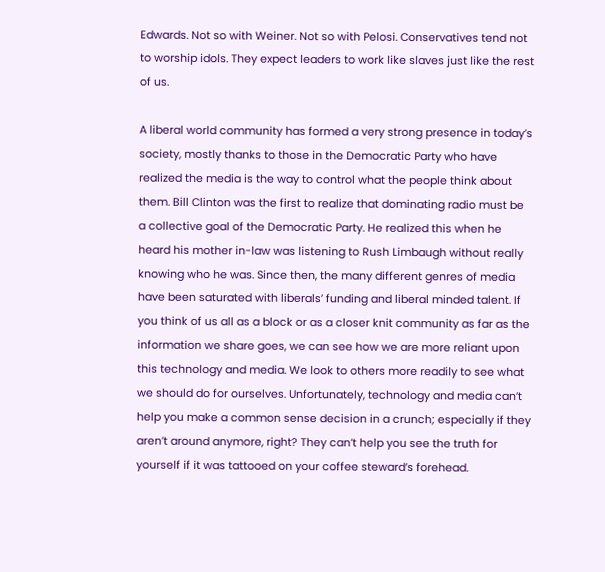Edwards. Not so with Weiner. Not so with Pelosi. Conservatives tend not to worship idols. They expect leaders to work like slaves just like the rest of us.

A liberal world community has formed a very strong presence in today’s society, mostly thanks to those in the Democratic Party who have realized the media is the way to control what the people think about them. Bill Clinton was the first to realize that dominating radio must be a collective goal of the Democratic Party. He realized this when he heard his mother in-law was listening to Rush Limbaugh without really knowing who he was. Since then, the many different genres of media have been saturated with liberals’ funding and liberal minded talent. If you think of us all as a block or as a closer knit community as far as the information we share goes, we can see how we are more reliant upon this technology and media. We look to others more readily to see what we should do for ourselves. Unfortunately, technology and media can’t help you make a common sense decision in a crunch; especially if they aren’t around anymore, right? They can’t help you see the truth for yourself if it was tattooed on your coffee steward’s forehead.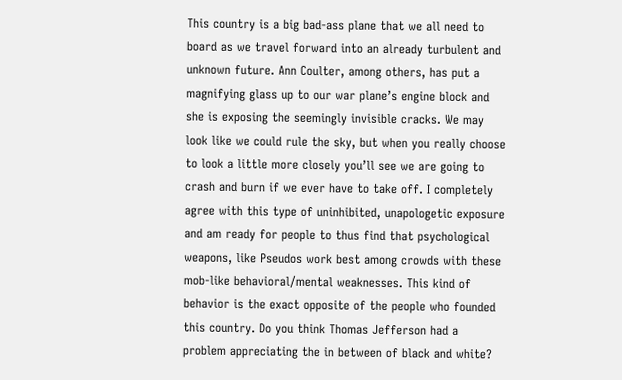This country is a big bad-ass plane that we all need to board as we travel forward into an already turbulent and unknown future. Ann Coulter, among others, has put a magnifying glass up to our war plane’s engine block and she is exposing the seemingly invisible cracks. We may look like we could rule the sky, but when you really choose to look a little more closely you’ll see we are going to crash and burn if we ever have to take off. I completely agree with this type of uninhibited, unapologetic exposure and am ready for people to thus find that psychological weapons, like Pseudos work best among crowds with these mob-like behavioral/mental weaknesses. This kind of behavior is the exact opposite of the people who founded this country. Do you think Thomas Jefferson had a problem appreciating the in between of black and white?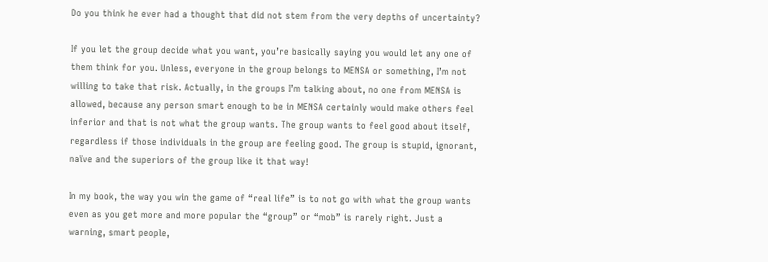Do you think he ever had a thought that did not stem from the very depths of uncertainty?

If you let the group decide what you want, you’re basically saying you would let any one of them think for you. Unless, everyone in the group belongs to MENSA or something, I’m not willing to take that risk. Actually, in the groups I’m talking about, no one from MENSA is allowed, because any person smart enough to be in MENSA certainly would make others feel inferior and that is not what the group wants. The group wants to feel good about itself, regardless if those individuals in the group are feeling good. The group is stupid, ignorant, naïve and the superiors of the group like it that way!

In my book, the way you win the game of “real life” is to not go with what the group wants even as you get more and more popular the “group” or “mob” is rarely right. Just a warning, smart people,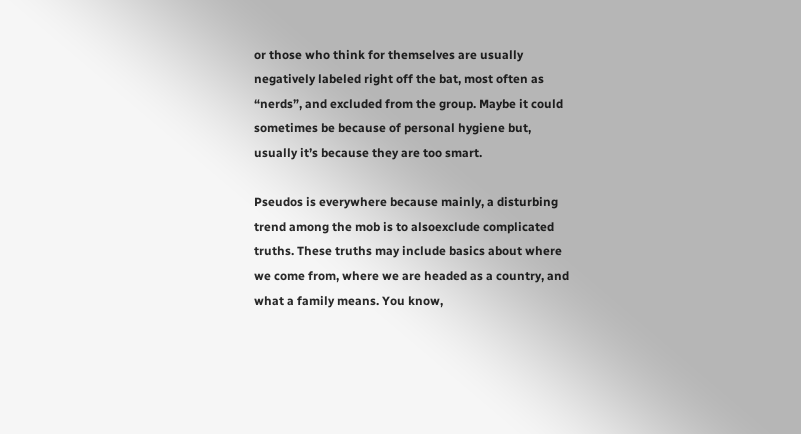or those who think for themselves are usually negatively labeled right off the bat, most often as “nerds”, and excluded from the group. Maybe it could sometimes be because of personal hygiene but, usually it’s because they are too smart.

Pseudos is everywhere because mainly, a disturbing trend among the mob is to alsoexclude complicated truths. These truths may include basics about where we come from, where we are headed as a country, and what a family means. You know,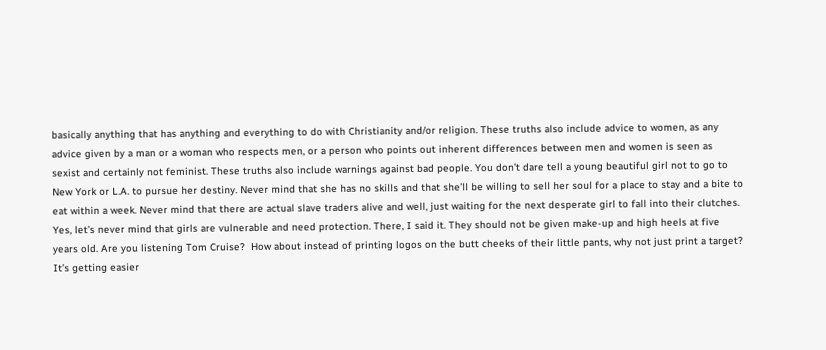basically anything that has anything and everything to do with Christianity and/or religion. These truths also include advice to women, as any advice given by a man or a woman who respects men, or a person who points out inherent differences between men and women is seen as sexist and certainly not feminist. These truths also include warnings against bad people. You don’t dare tell a young beautiful girl not to go to New York or L.A. to pursue her destiny. Never mind that she has no skills and that she’ll be willing to sell her soul for a place to stay and a bite to eat within a week. Never mind that there are actual slave traders alive and well, just waiting for the next desperate girl to fall into their clutches. Yes, let’s never mind that girls are vulnerable and need protection. There, I said it. They should not be given make-up and high heels at five years old. Are you listening Tom Cruise?  How about instead of printing logos on the butt cheeks of their little pants, why not just print a target? It’s getting easier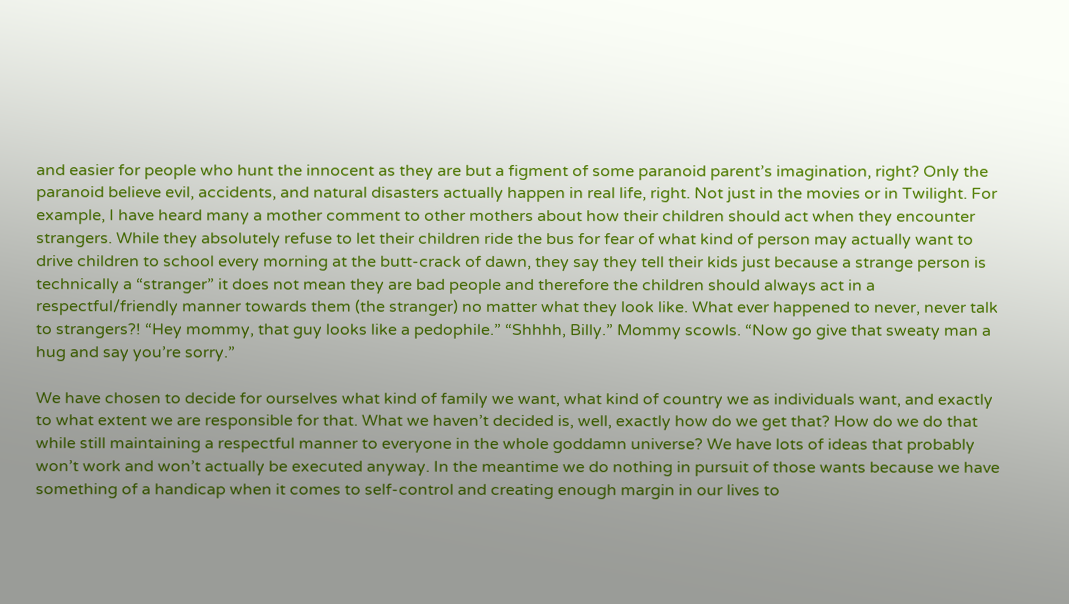and easier for people who hunt the innocent as they are but a figment of some paranoid parent’s imagination, right? Only the paranoid believe evil, accidents, and natural disasters actually happen in real life, right. Not just in the movies or in Twilight. For example, I have heard many a mother comment to other mothers about how their children should act when they encounter strangers. While they absolutely refuse to let their children ride the bus for fear of what kind of person may actually want to drive children to school every morning at the butt-crack of dawn, they say they tell their kids just because a strange person is technically a “stranger” it does not mean they are bad people and therefore the children should always act in a respectful/friendly manner towards them (the stranger) no matter what they look like. What ever happened to never, never talk to strangers?! “Hey mommy, that guy looks like a pedophile.” “Shhhh, Billy.” Mommy scowls. “Now go give that sweaty man a hug and say you’re sorry.”

We have chosen to decide for ourselves what kind of family we want, what kind of country we as individuals want, and exactly to what extent we are responsible for that. What we haven’t decided is, well, exactly how do we get that? How do we do that while still maintaining a respectful manner to everyone in the whole goddamn universe? We have lots of ideas that probably won’t work and won’t actually be executed anyway. In the meantime we do nothing in pursuit of those wants because we have something of a handicap when it comes to self-control and creating enough margin in our lives to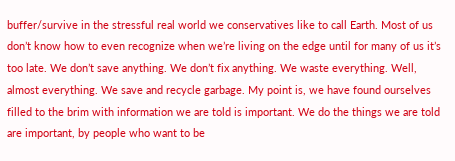buffer/survive in the stressful real world we conservatives like to call Earth. Most of us don’t know how to even recognize when we’re living on the edge until for many of us it’s too late. We don’t save anything. We don’t fix anything. We waste everything. Well, almost everything. We save and recycle garbage. My point is, we have found ourselves filled to the brim with information we are told is important. We do the things we are told are important, by people who want to be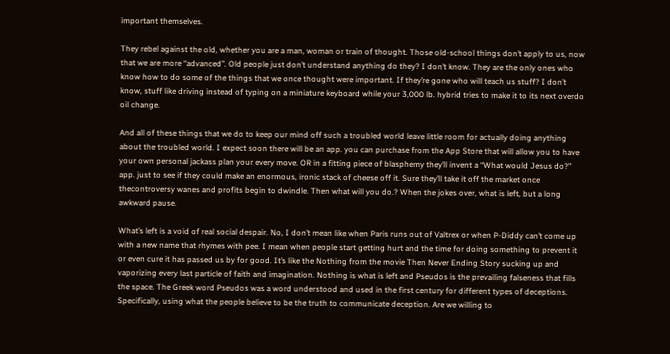important themselves.

They rebel against the old, whether you are a man, woman or train of thought. Those old-school things don’t apply to us, now that we are more “advanced”. Old people just don’t understand anything do they? I don’t know. They are the only ones who know how to do some of the things that we once thought were important. If they’re gone who will teach us stuff? I don’t know, stuff like driving instead of typing on a miniature keyboard while your 3,000 lb. hybrid tries to make it to its next overdo oil change.

And all of these things that we do to keep our mind off such a troubled world leave little room for actually doing anything about the troubled world. I expect soon there will be an app. you can purchase from the App Store that will allow you to have your own personal jackass plan your every move. OR in a fitting piece of blasphemy they’ll invent a “What would Jesus do?” app. just to see if they could make an enormous, ironic stack of cheese off it. Sure they’ll take it off the market once thecontroversy wanes and profits begin to dwindle. Then what will you do.? When the jokes over, what is left, but a long awkward pause.

What’s left is a void of real social despair. No, I don’t mean like when Paris runs out of Valtrex or when P-Diddy can’t come up with a new name that rhymes with pee. I mean when people start getting hurt and the time for doing something to prevent it or even cure it has passed us by for good. It’s like the Nothing from the movie Then Never Ending Story sucking up and vaporizing every last particle of faith and imagination. Nothing is what is left and Pseudos is the prevailing falseness that fills the space. The Greek word Pseudos was a word understood and used in the first century for different types of deceptions. Specifically, using what the people believe to be the truth to communicate deception. Are we willing to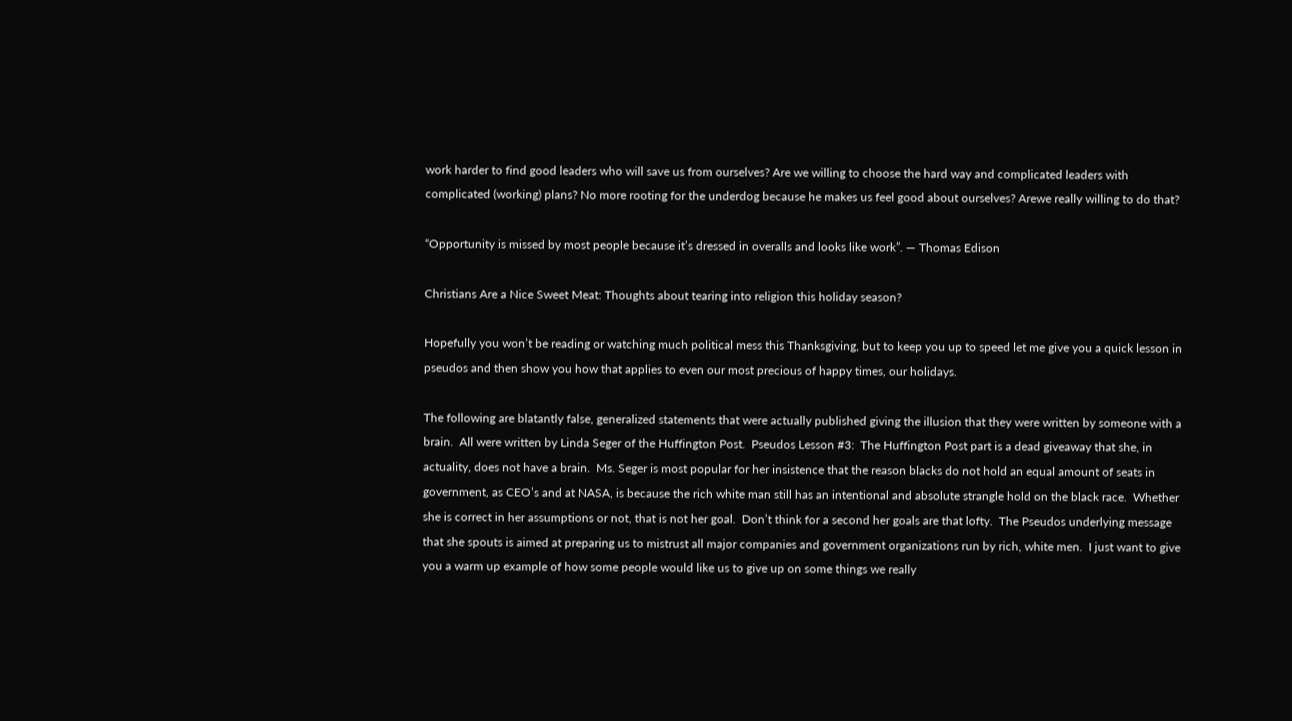work harder to find good leaders who will save us from ourselves? Are we willing to choose the hard way and complicated leaders with complicated (working) plans? No more rooting for the underdog because he makes us feel good about ourselves? Arewe really willing to do that?

“Opportunity is missed by most people because it’s dressed in overalls and looks like work”. — Thomas Edison

Christians Are a Nice Sweet Meat: Thoughts about tearing into religion this holiday season?

Hopefully you won’t be reading or watching much political mess this Thanksgiving, but to keep you up to speed let me give you a quick lesson in pseudos and then show you how that applies to even our most precious of happy times, our holidays.

The following are blatantly false, generalized statements that were actually published giving the illusion that they were written by someone with a brain.  All were written by Linda Seger of the Huffington Post.  Pseudos Lesson #3:  The Huffington Post part is a dead giveaway that she, in actuality, does not have a brain.  Ms. Seger is most popular for her insistence that the reason blacks do not hold an equal amount of seats in government, as CEO’s and at NASA, is because the rich white man still has an intentional and absolute strangle hold on the black race.  Whether she is correct in her assumptions or not, that is not her goal.  Don’t think for a second her goals are that lofty.  The Pseudos underlying message that she spouts is aimed at preparing us to mistrust all major companies and government organizations run by rich, white men.  I just want to give you a warm up example of how some people would like us to give up on some things we really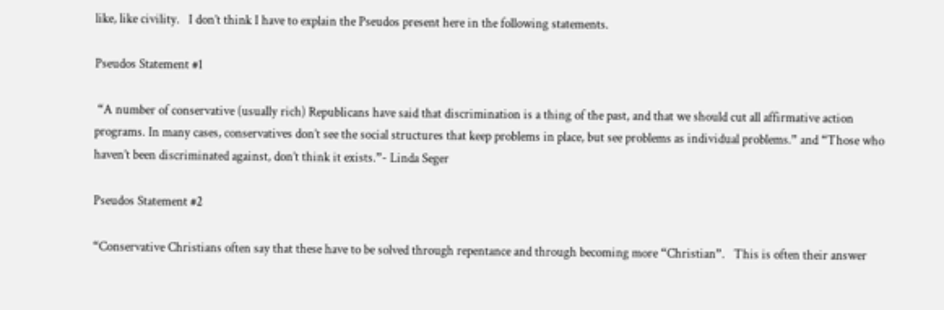like, like civility.   I don’t think I have to explain the Pseudos present here in the following statements.

Pseudos Statement #1

 “A number of conservative (usually rich) Republicans have said that discrimination is a thing of the past, and that we should cut all affirmative action programs. In many cases, conservatives don’t see the social structures that keep problems in place, but see problems as individual problems.” and “Those who haven’t been discriminated against, don’t think it exists.”- Linda Seger

Pseudos Statement #2

“Conservative Christians often say that these have to be solved through repentance and through becoming more “Christian”.   This is often their answer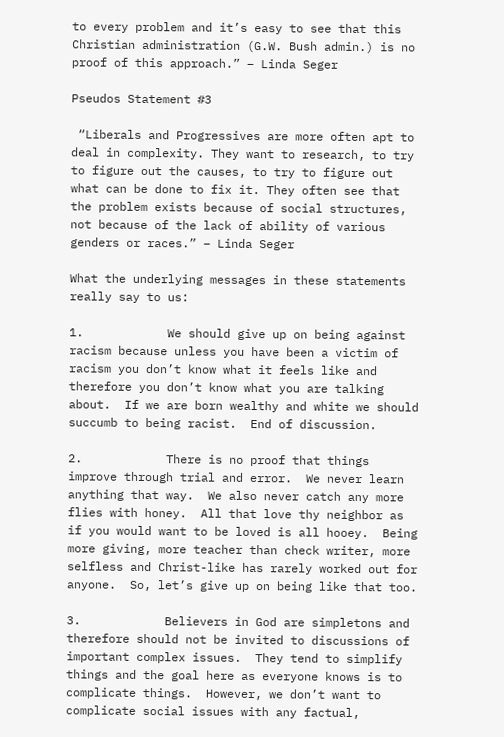to every problem and it’s easy to see that this Christian administration (G.W. Bush admin.) is no proof of this approach.” – Linda Seger

Pseudos Statement #3

 “Liberals and Progressives are more often apt to deal in complexity. They want to research, to try to figure out the causes, to try to figure out what can be done to fix it. They often see that the problem exists because of social structures, not because of the lack of ability of various genders or races.” – Linda Seger

What the underlying messages in these statements really say to us:

1.            We should give up on being against racism because unless you have been a victim of racism you don’t know what it feels like and therefore you don’t know what you are talking about.  If we are born wealthy and white we should succumb to being racist.  End of discussion.

2.            There is no proof that things improve through trial and error.  We never learn anything that way.  We also never catch any more flies with honey.  All that love thy neighbor as if you would want to be loved is all hooey.  Being more giving, more teacher than check writer, more selfless and Christ-like has rarely worked out for anyone.  So, let’s give up on being like that too.

3.            Believers in God are simpletons and therefore should not be invited to discussions of important complex issues.  They tend to simplify things and the goal here as everyone knows is to complicate things.  However, we don’t want to complicate social issues with any factual,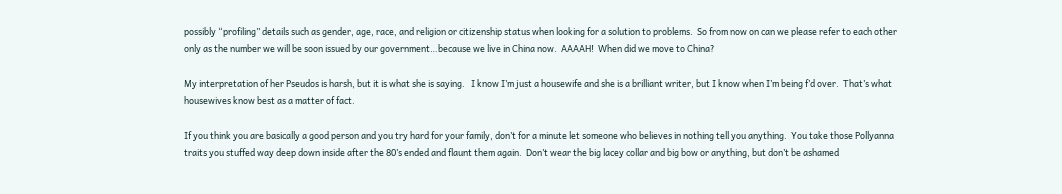possibly “profiling” details such as gender, age, race, and religion or citizenship status when looking for a solution to problems.  So from now on can we please refer to each other only as the number we will be soon issued by our government…because we live in China now.  AAAAH!  When did we move to China?

My interpretation of her Pseudos is harsh, but it is what she is saying.   I know I’m just a housewife and she is a brilliant writer, but I know when I’m being f’d over.  That’s what housewives know best as a matter of fact.

If you think you are basically a good person and you try hard for your family, don’t for a minute let someone who believes in nothing tell you anything.  You take those Pollyanna traits you stuffed way deep down inside after the 80’s ended and flaunt them again.  Don’t wear the big lacey collar and big bow or anything, but don’t be ashamed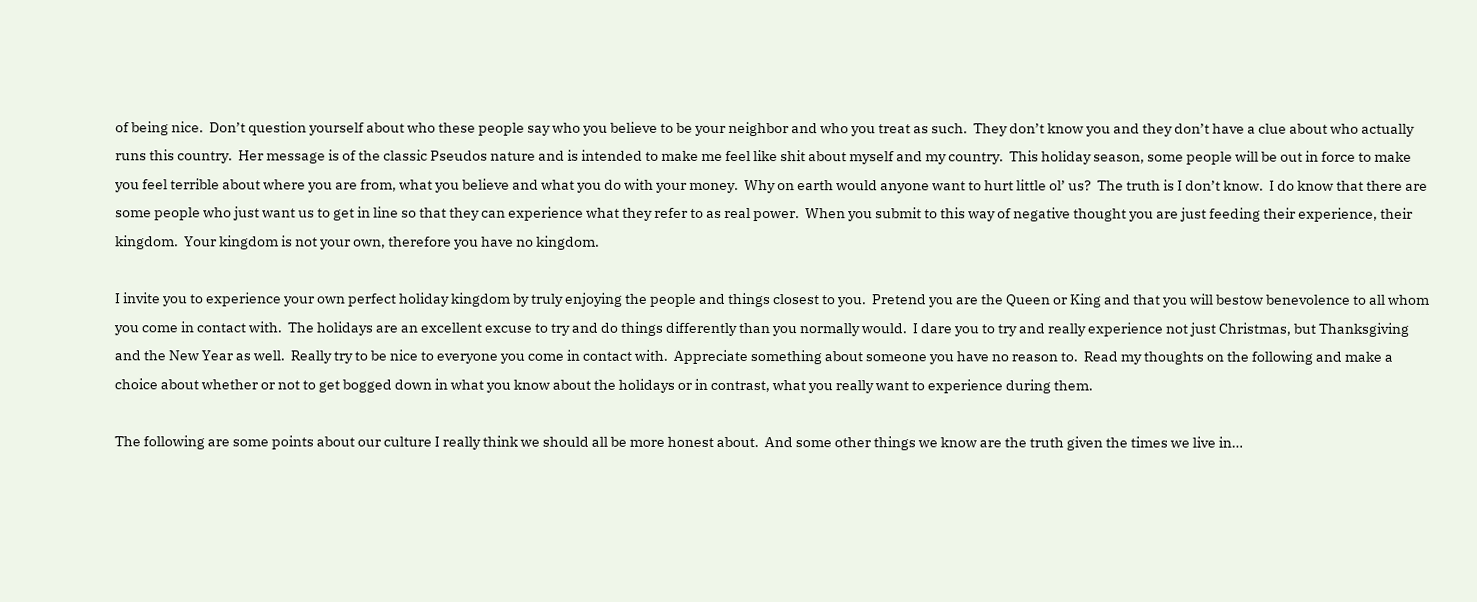of being nice.  Don’t question yourself about who these people say who you believe to be your neighbor and who you treat as such.  They don’t know you and they don’t have a clue about who actually runs this country.  Her message is of the classic Pseudos nature and is intended to make me feel like shit about myself and my country.  This holiday season, some people will be out in force to make you feel terrible about where you are from, what you believe and what you do with your money.  Why on earth would anyone want to hurt little ol’ us?  The truth is I don’t know.  I do know that there are some people who just want us to get in line so that they can experience what they refer to as real power.  When you submit to this way of negative thought you are just feeding their experience, their kingdom.  Your kingdom is not your own, therefore you have no kingdom.

I invite you to experience your own perfect holiday kingdom by truly enjoying the people and things closest to you.  Pretend you are the Queen or King and that you will bestow benevolence to all whom you come in contact with.  The holidays are an excellent excuse to try and do things differently than you normally would.  I dare you to try and really experience not just Christmas, but Thanksgiving and the New Year as well.  Really try to be nice to everyone you come in contact with.  Appreciate something about someone you have no reason to.  Read my thoughts on the following and make a choice about whether or not to get bogged down in what you know about the holidays or in contrast, what you really want to experience during them.

The following are some points about our culture I really think we should all be more honest about.  And some other things we know are the truth given the times we live in…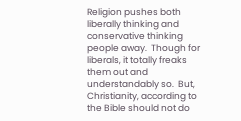Religion pushes both liberally thinking and conservative thinking people away.  Though for liberals, it totally freaks them out and understandably so.  But, Christianity, according to the Bible should not do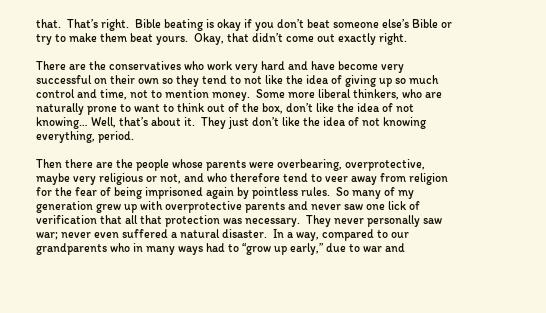that.  That’s right.  Bible beating is okay if you don’t beat someone else’s Bible or try to make them beat yours.  Okay, that didn’t come out exactly right.

There are the conservatives who work very hard and have become very successful on their own so they tend to not like the idea of giving up so much control and time, not to mention money.  Some more liberal thinkers, who are naturally prone to want to think out of the box, don’t like the idea of not knowing… Well, that’s about it.  They just don’t like the idea of not knowing everything, period.

Then there are the people whose parents were overbearing, overprotective, maybe very religious or not, and who therefore tend to veer away from religion for the fear of being imprisoned again by pointless rules.  So many of my generation grew up with overprotective parents and never saw one lick of verification that all that protection was necessary.  They never personally saw war; never even suffered a natural disaster.  In a way, compared to our grandparents who in many ways had to “grow up early,” due to war and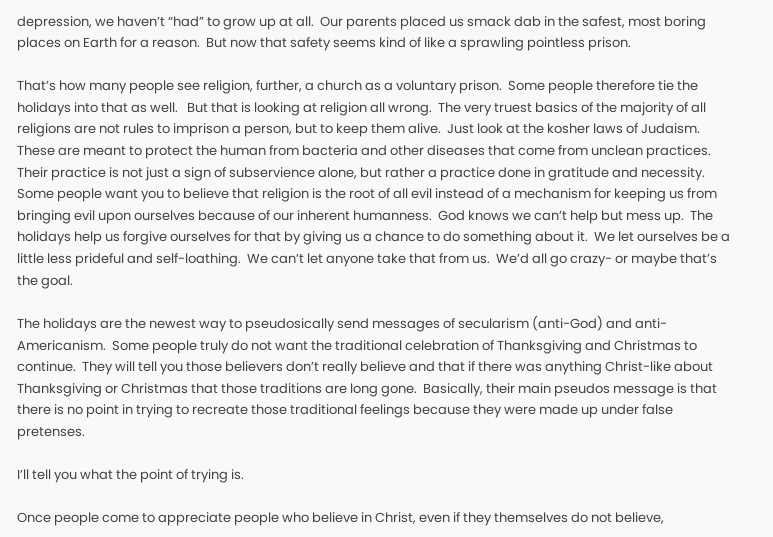depression, we haven’t “had” to grow up at all.  Our parents placed us smack dab in the safest, most boring places on Earth for a reason.  But now that safety seems kind of like a sprawling pointless prison.

That’s how many people see religion, further, a church as a voluntary prison.  Some people therefore tie the holidays into that as well.   But that is looking at religion all wrong.  The very truest basics of the majority of all religions are not rules to imprison a person, but to keep them alive.  Just look at the kosher laws of Judaism.  These are meant to protect the human from bacteria and other diseases that come from unclean practices.  Their practice is not just a sign of subservience alone, but rather a practice done in gratitude and necessity.  Some people want you to believe that religion is the root of all evil instead of a mechanism for keeping us from bringing evil upon ourselves because of our inherent humanness.  God knows we can’t help but mess up.  The holidays help us forgive ourselves for that by giving us a chance to do something about it.  We let ourselves be a little less prideful and self-loathing.  We can’t let anyone take that from us.  We’d all go crazy- or maybe that’s the goal.

The holidays are the newest way to pseudosically send messages of secularism (anti-God) and anti-Americanism.  Some people truly do not want the traditional celebration of Thanksgiving and Christmas to continue.  They will tell you those believers don’t really believe and that if there was anything Christ-like about Thanksgiving or Christmas that those traditions are long gone.  Basically, their main pseudos message is that there is no point in trying to recreate those traditional feelings because they were made up under false pretenses.

I’ll tell you what the point of trying is.

Once people come to appreciate people who believe in Christ, even if they themselves do not believe,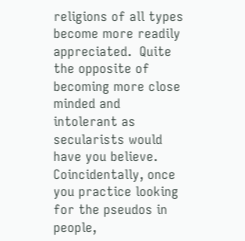religions of all types become more readily appreciated.  Quite the opposite of becoming more close minded and intolerant as secularists would have you believe.  Coincidentally, once you practice looking for the pseudos in people,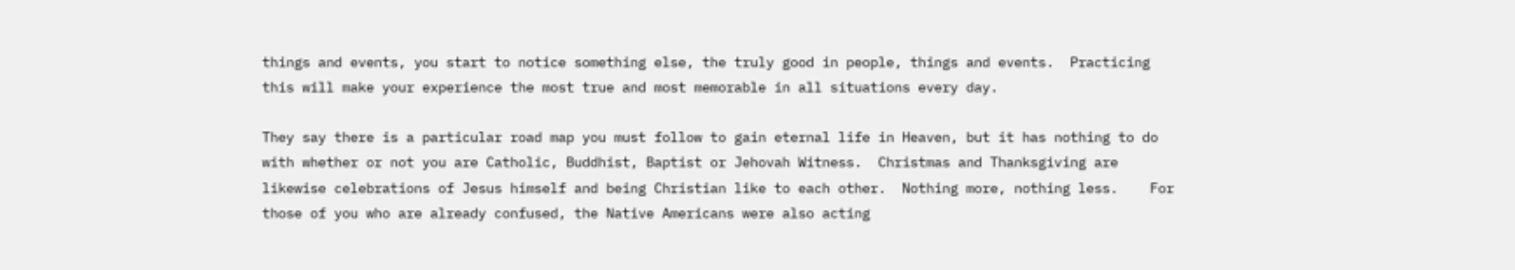things and events, you start to notice something else, the truly good in people, things and events.  Practicing this will make your experience the most true and most memorable in all situations every day.

They say there is a particular road map you must follow to gain eternal life in Heaven, but it has nothing to do with whether or not you are Catholic, Buddhist, Baptist or Jehovah Witness.  Christmas and Thanksgiving are likewise celebrations of Jesus himself and being Christian like to each other.  Nothing more, nothing less.    For those of you who are already confused, the Native Americans were also acting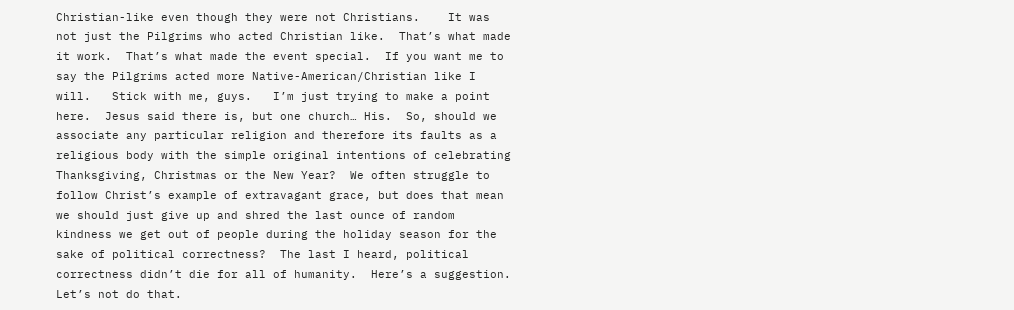Christian-like even though they were not Christians.    It was not just the Pilgrims who acted Christian like.  That’s what made it work.  That’s what made the event special.  If you want me to say the Pilgrims acted more Native-American/Christian like I will.   Stick with me, guys.   I’m just trying to make a point here.  Jesus said there is, but one church… His.  So, should we associate any particular religion and therefore its faults as a religious body with the simple original intentions of celebrating Thanksgiving, Christmas or the New Year?  We often struggle to follow Christ’s example of extravagant grace, but does that mean we should just give up and shred the last ounce of random kindness we get out of people during the holiday season for the sake of political correctness?  The last I heard, political correctness didn’t die for all of humanity.  Here’s a suggestion.  Let’s not do that.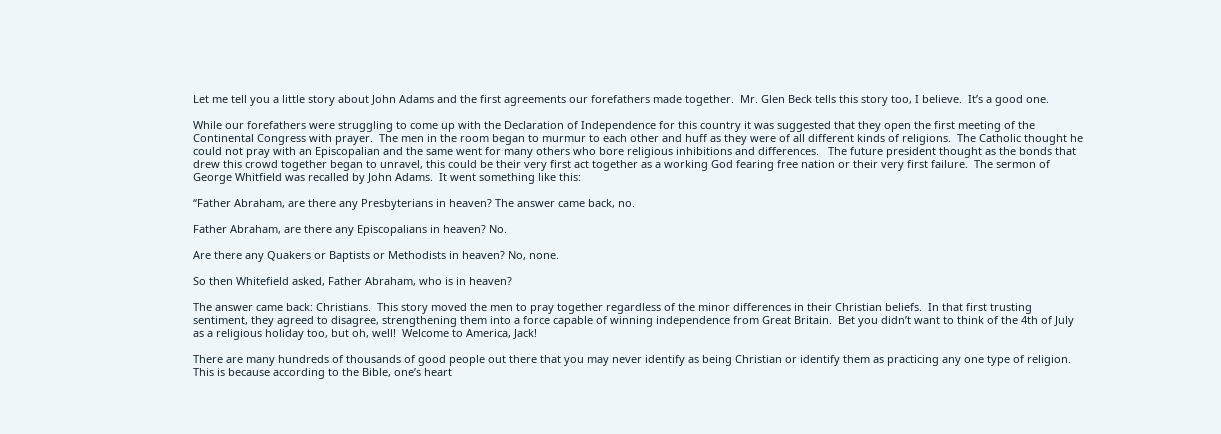Let me tell you a little story about John Adams and the first agreements our forefathers made together.  Mr. Glen Beck tells this story too, I believe.  It’s a good one.

While our forefathers were struggling to come up with the Declaration of Independence for this country it was suggested that they open the first meeting of the Continental Congress with prayer.  The men in the room began to murmur to each other and huff as they were of all different kinds of religions.  The Catholic thought he could not pray with an Episcopalian and the same went for many others who bore religious inhibitions and differences.   The future president thought as the bonds that drew this crowd together began to unravel, this could be their very first act together as a working God fearing free nation or their very first failure.  The sermon of George Whitfield was recalled by John Adams.  It went something like this:

“Father Abraham, are there any Presbyterians in heaven? The answer came back, no.

Father Abraham, are there any Episcopalians in heaven? No.

Are there any Quakers or Baptists or Methodists in heaven? No, none.

So then Whitefield asked, Father Abraham, who is in heaven?

The answer came back: Christians.  This story moved the men to pray together regardless of the minor differences in their Christian beliefs.  In that first trusting sentiment, they agreed to disagree, strengthening them into a force capable of winning independence from Great Britain.  Bet you didn’t want to think of the 4th of July as a religious holiday too, but oh, well!  Welcome to America, Jack!

There are many hundreds of thousands of good people out there that you may never identify as being Christian or identify them as practicing any one type of religion.  This is because according to the Bible, one’s heart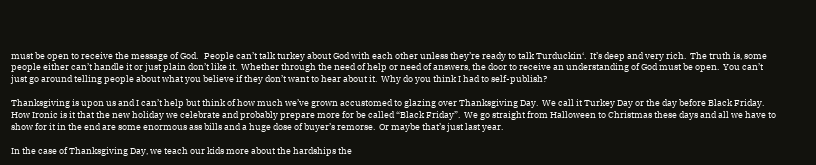must be open to receive the message of God.   People can’t talk turkey about God with each other unless they’re ready to talk Turduckin‘.  It’s deep and very rich.  The truth is, some people either can’t handle it or just plain don’t like it.  Whether through the need of help or need of answers, the door to receive an understanding of God must be open.  You can’t just go around telling people about what you believe if they don’t want to hear about it.  Why do you think I had to self-publish?

Thanksgiving is upon us and I can’t help but think of how much we’ve grown accustomed to glazing over Thanksgiving Day.  We call it Turkey Day or the day before Black Friday.  How Ironic is it that the new holiday we celebrate and probably prepare more for be called “Black Friday”.  We go straight from Halloween to Christmas these days and all we have to show for it in the end are some enormous ass bills and a huge dose of buyer’s remorse.  Or maybe that’s just last year.

In the case of Thanksgiving Day, we teach our kids more about the hardships the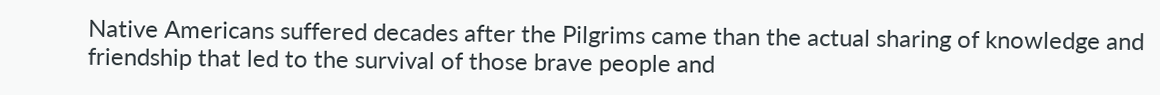Native Americans suffered decades after the Pilgrims came than the actual sharing of knowledge and friendship that led to the survival of those brave people and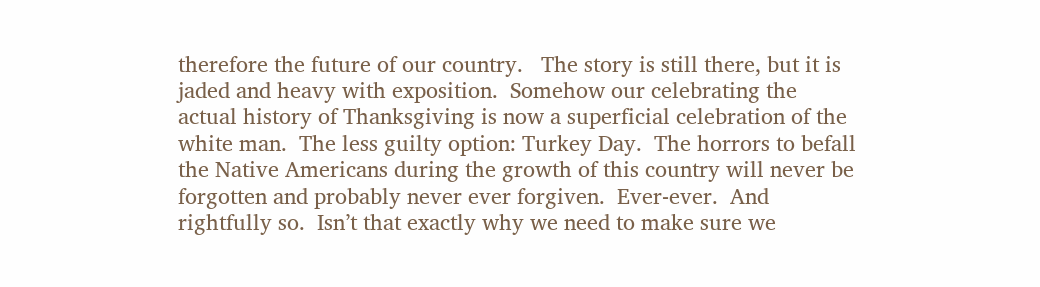therefore the future of our country.   The story is still there, but it is jaded and heavy with exposition.  Somehow our celebrating the actual history of Thanksgiving is now a superficial celebration of the white man.  The less guilty option: Turkey Day.  The horrors to befall the Native Americans during the growth of this country will never be forgotten and probably never ever forgiven.  Ever-ever.  And rightfully so.  Isn’t that exactly why we need to make sure we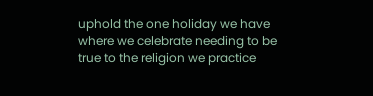uphold the one holiday we have where we celebrate needing to be true to the religion we practice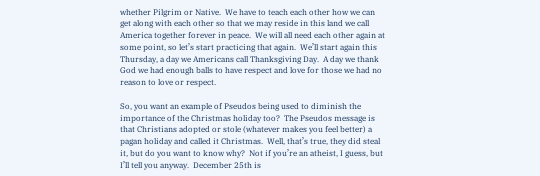whether Pilgrim or Native.  We have to teach each other how we can get along with each other so that we may reside in this land we call America together forever in peace.  We will all need each other again at some point, so let’s start practicing that again.  We’ll start again this Thursday, a day we Americans call Thanksgiving Day.  A day we thank God we had enough balls to have respect and love for those we had no reason to love or respect.

So, you want an example of Pseudos being used to diminish the importance of the Christmas holiday too?  The Pseudos message is that Christians adopted or stole (whatever makes you feel better) a pagan holiday and called it Christmas.  Well, that’s true, they did steal it, but do you want to know why?  Not if you’re an atheist, I guess, but I’ll tell you anyway.  December 25th is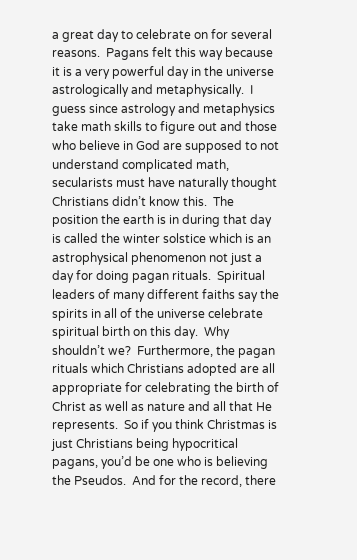a great day to celebrate on for several reasons.  Pagans felt this way because it is a very powerful day in the universe astrologically and metaphysically.  I guess since astrology and metaphysics take math skills to figure out and those who believe in God are supposed to not understand complicated math, secularists must have naturally thought Christians didn’t know this.  The position the earth is in during that day is called the winter solstice which is an astrophysical phenomenon not just a day for doing pagan rituals.  Spiritual leaders of many different faiths say the spirits in all of the universe celebrate spiritual birth on this day.  Why shouldn’t we?  Furthermore, the pagan rituals which Christians adopted are all appropriate for celebrating the birth of Christ as well as nature and all that He represents.  So if you think Christmas is just Christians being hypocritical pagans, you’d be one who is believing the Pseudos.  And for the record, there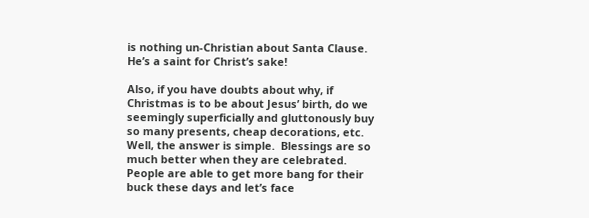is nothing un-Christian about Santa Clause.  He’s a saint for Christ’s sake!

Also, if you have doubts about why, if Christmas is to be about Jesus’ birth, do we seemingly superficially and gluttonously buy so many presents, cheap decorations, etc.  Well, the answer is simple.  Blessings are so much better when they are celebrated.  People are able to get more bang for their buck these days and let’s face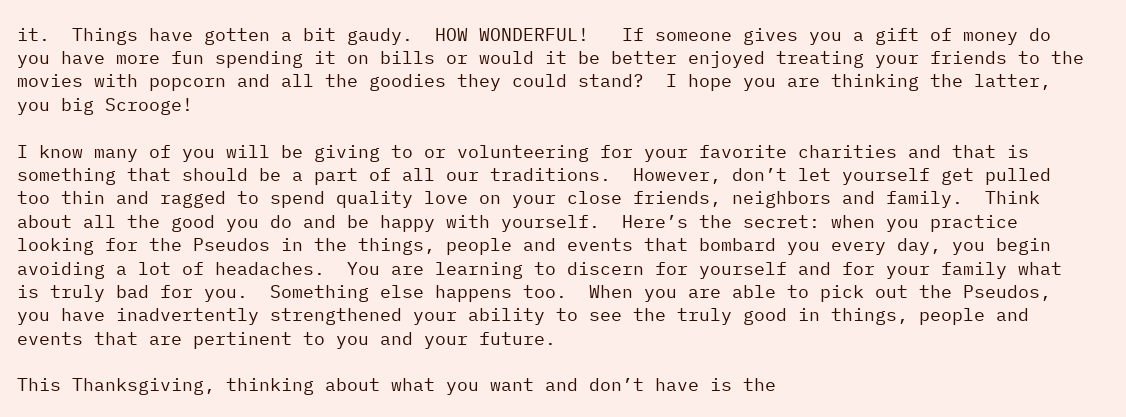it.  Things have gotten a bit gaudy.  HOW WONDERFUL!   If someone gives you a gift of money do you have more fun spending it on bills or would it be better enjoyed treating your friends to the movies with popcorn and all the goodies they could stand?  I hope you are thinking the latter, you big Scrooge!

I know many of you will be giving to or volunteering for your favorite charities and that is something that should be a part of all our traditions.  However, don’t let yourself get pulled too thin and ragged to spend quality love on your close friends, neighbors and family.  Think about all the good you do and be happy with yourself.  Here’s the secret: when you practice looking for the Pseudos in the things, people and events that bombard you every day, you begin avoiding a lot of headaches.  You are learning to discern for yourself and for your family what is truly bad for you.  Something else happens too.  When you are able to pick out the Pseudos, you have inadvertently strengthened your ability to see the truly good in things, people and events that are pertinent to you and your future.

This Thanksgiving, thinking about what you want and don’t have is the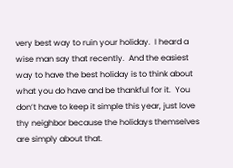very best way to ruin your holiday.  I heard a wise man say that recently.  And the easiest way to have the best holiday is to think about what you do have and be thankful for it.  You don’t have to keep it simple this year, just love thy neighbor because the holidays themselves are simply about that.